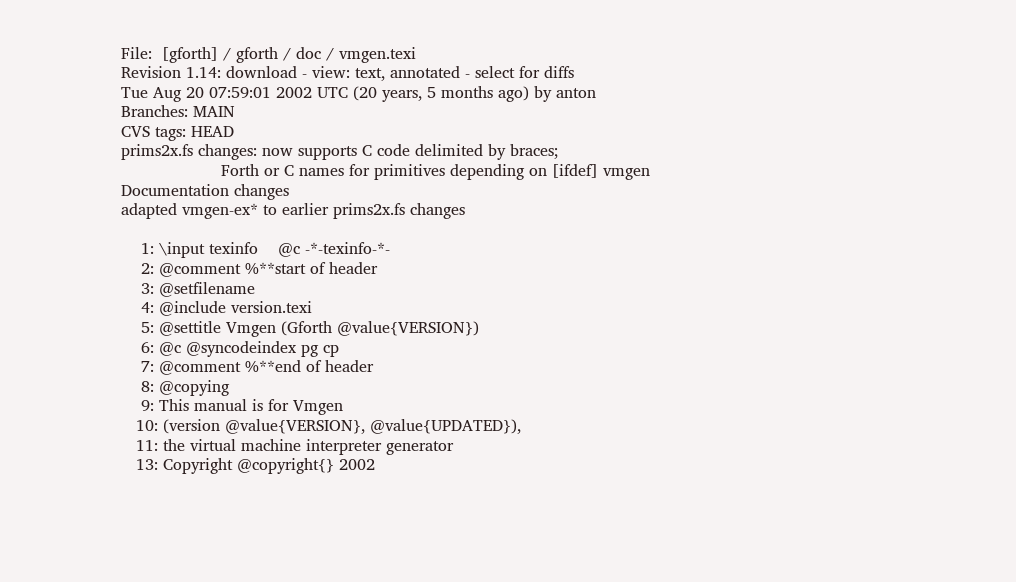File:  [gforth] / gforth / doc / vmgen.texi
Revision 1.14: download - view: text, annotated - select for diffs
Tue Aug 20 07:59:01 2002 UTC (20 years, 5 months ago) by anton
Branches: MAIN
CVS tags: HEAD
prims2x.fs changes: now supports C code delimited by braces;
                    Forth or C names for primitives depending on [ifdef] vmgen
Documentation changes
adapted vmgen-ex* to earlier prims2x.fs changes

    1: \input texinfo    @c -*-texinfo-*-
    2: @comment %**start of header
    3: @setfilename
    4: @include version.texi
    5: @settitle Vmgen (Gforth @value{VERSION})
    6: @c @syncodeindex pg cp
    7: @comment %**end of header
    8: @copying
    9: This manual is for Vmgen
   10: (version @value{VERSION}, @value{UPDATED}),
   11: the virtual machine interpreter generator
   13: Copyright @copyright{} 2002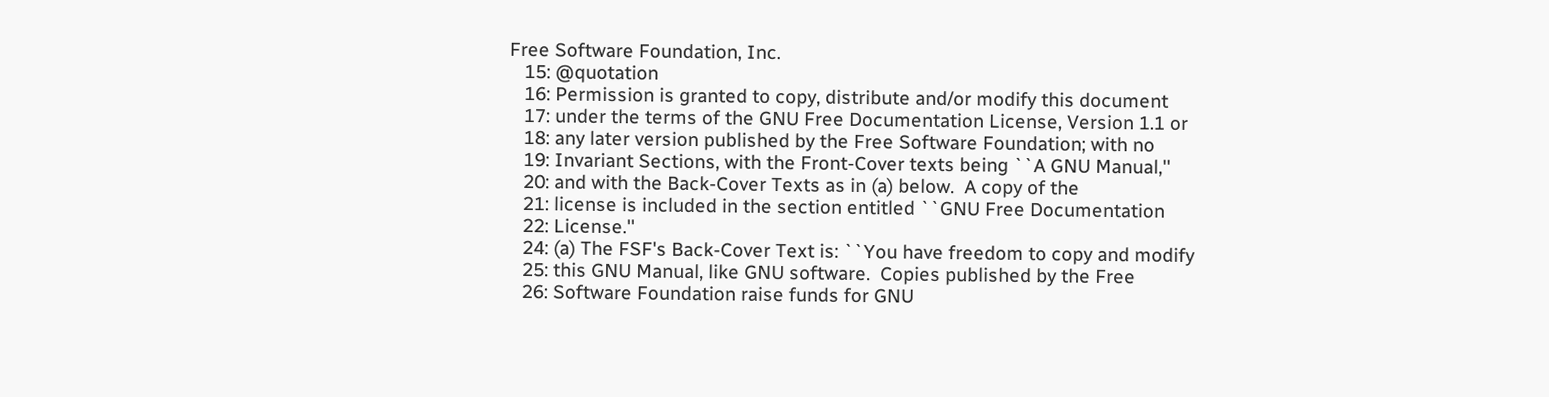Free Software Foundation, Inc.
   15: @quotation
   16: Permission is granted to copy, distribute and/or modify this document
   17: under the terms of the GNU Free Documentation License, Version 1.1 or
   18: any later version published by the Free Software Foundation; with no
   19: Invariant Sections, with the Front-Cover texts being ``A GNU Manual,''
   20: and with the Back-Cover Texts as in (a) below.  A copy of the
   21: license is included in the section entitled ``GNU Free Documentation
   22: License.''
   24: (a) The FSF's Back-Cover Text is: ``You have freedom to copy and modify
   25: this GNU Manual, like GNU software.  Copies published by the Free
   26: Software Foundation raise funds for GNU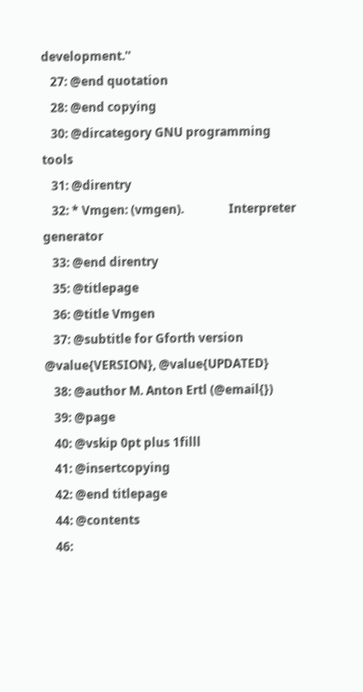development.''
   27: @end quotation
   28: @end copying
   30: @dircategory GNU programming tools
   31: @direntry
   32: * Vmgen: (vmgen).               Interpreter generator
   33: @end direntry
   35: @titlepage
   36: @title Vmgen
   37: @subtitle for Gforth version @value{VERSION}, @value{UPDATED}
   38: @author M. Anton Ertl (@email{})
   39: @page
   40: @vskip 0pt plus 1filll
   41: @insertcopying
   42: @end titlepage
   44: @contents
   46: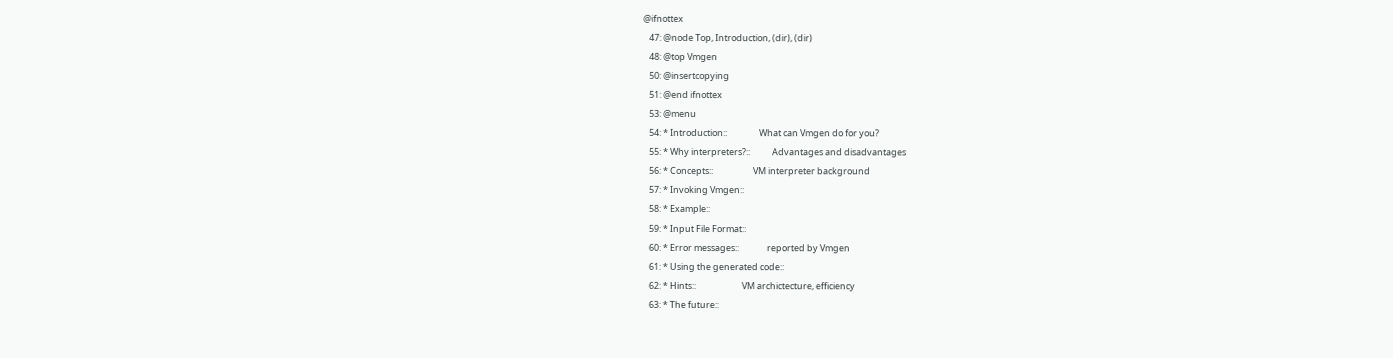@ifnottex
   47: @node Top, Introduction, (dir), (dir)
   48: @top Vmgen
   50: @insertcopying
   51: @end ifnottex
   53: @menu
   54: * Introduction::                What can Vmgen do for you?
   55: * Why interpreters?::           Advantages and disadvantages
   56: * Concepts::                    VM interpreter background
   57: * Invoking Vmgen::
   58: * Example::
   59: * Input File Format::
   60: * Error messages::              reported by Vmgen
   61: * Using the generated code::
   62: * Hints::                       VM archictecture, efficiency
   63: * The future::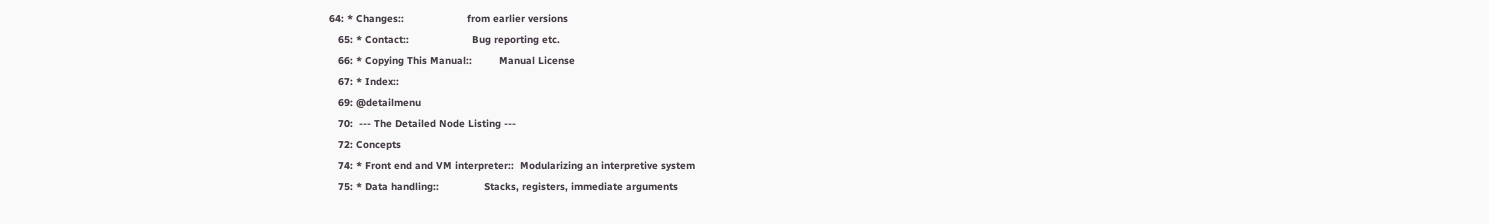64: * Changes::                     from earlier versions
   65: * Contact::                     Bug reporting etc.
   66: * Copying This Manual::         Manual License
   67: * Index::
   69: @detailmenu
   70:  --- The Detailed Node Listing ---
   72: Concepts
   74: * Front end and VM interpreter::  Modularizing an interpretive system
   75: * Data handling::               Stacks, registers, immediate arguments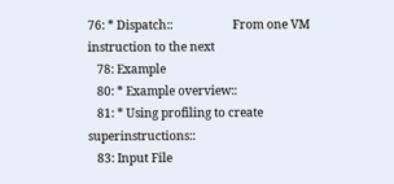76: * Dispatch::                    From one VM instruction to the next
   78: Example
   80: * Example overview::
   81: * Using profiling to create superinstructions::
   83: Input File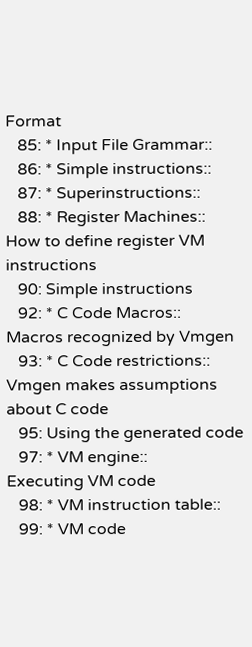Format
   85: * Input File Grammar::
   86: * Simple instructions::
   87: * Superinstructions::
   88: * Register Machines::           How to define register VM instructions
   90: Simple instructions
   92: * C Code Macros::               Macros recognized by Vmgen
   93: * C Code restrictions::         Vmgen makes assumptions about C code
   95: Using the generated code
   97: * VM engine::                   Executing VM code
   98: * VM instruction table::
   99: * VM code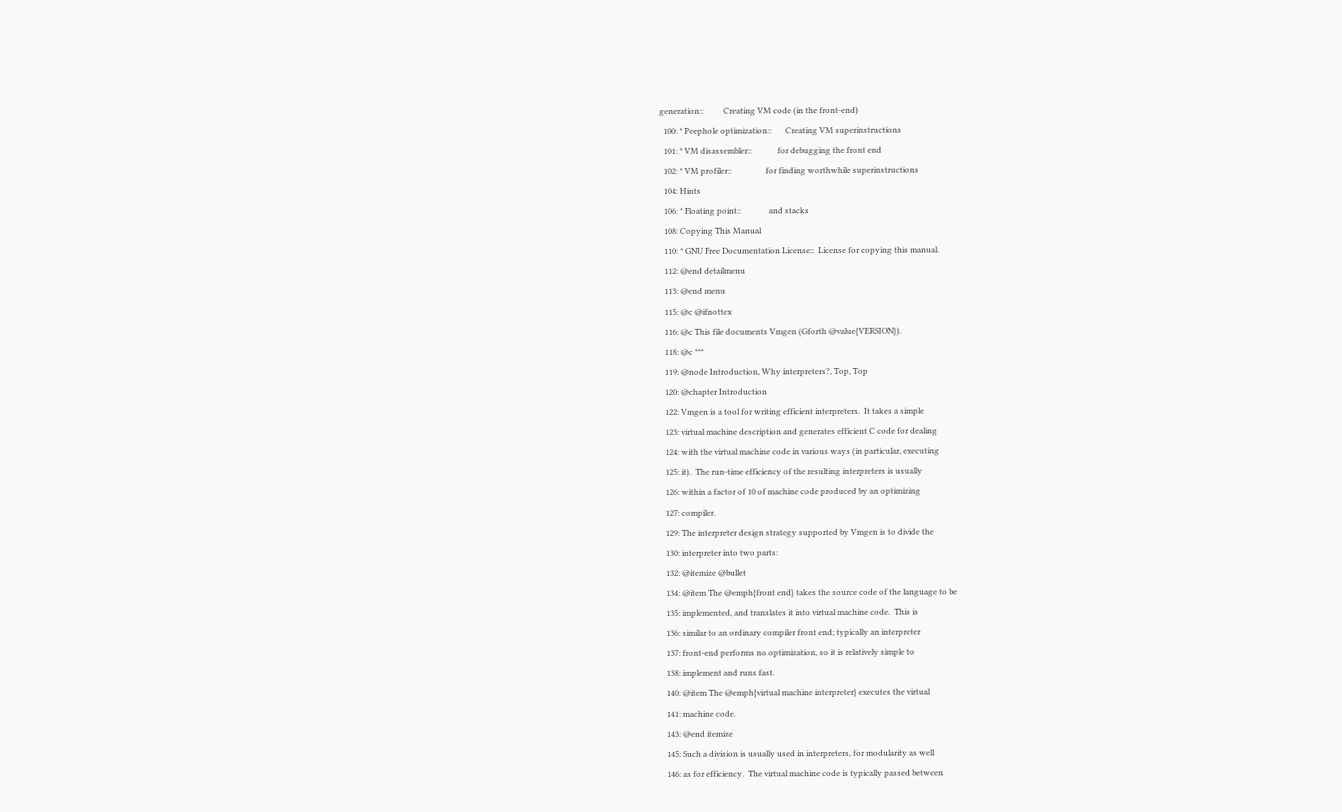generation::          Creating VM code (in the front-end)
  100: * Peephole optimization::       Creating VM superinstructions
  101: * VM disassembler::             for debugging the front end
  102: * VM profiler::                 for finding worthwhile superinstructions
  104: Hints
  106: * Floating point::              and stacks
  108: Copying This Manual
  110: * GNU Free Documentation License::  License for copying this manual.
  112: @end detailmenu
  113: @end menu
  115: @c @ifnottex
  116: @c This file documents Vmgen (Gforth @value{VERSION}).
  118: @c ***
  119: @node Introduction, Why interpreters?, Top, Top
  120: @chapter Introduction
  122: Vmgen is a tool for writing efficient interpreters.  It takes a simple
  123: virtual machine description and generates efficient C code for dealing
  124: with the virtual machine code in various ways (in particular, executing
  125: it).  The run-time efficiency of the resulting interpreters is usually
  126: within a factor of 10 of machine code produced by an optimizing
  127: compiler.
  129: The interpreter design strategy supported by Vmgen is to divide the
  130: interpreter into two parts:
  132: @itemize @bullet
  134: @item The @emph{front end} takes the source code of the language to be
  135: implemented, and translates it into virtual machine code.  This is
  136: similar to an ordinary compiler front end; typically an interpreter
  137: front-end performs no optimization, so it is relatively simple to
  138: implement and runs fast.
  140: @item The @emph{virtual machine interpreter} executes the virtual
  141: machine code.
  143: @end itemize
  145: Such a division is usually used in interpreters, for modularity as well
  146: as for efficiency.  The virtual machine code is typically passed between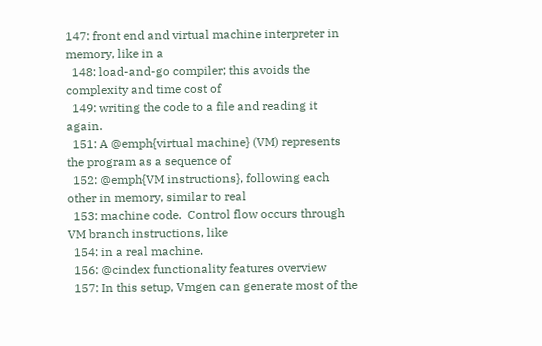147: front end and virtual machine interpreter in memory, like in a
  148: load-and-go compiler; this avoids the complexity and time cost of
  149: writing the code to a file and reading it again.
  151: A @emph{virtual machine} (VM) represents the program as a sequence of
  152: @emph{VM instructions}, following each other in memory, similar to real
  153: machine code.  Control flow occurs through VM branch instructions, like
  154: in a real machine.
  156: @cindex functionality features overview
  157: In this setup, Vmgen can generate most of the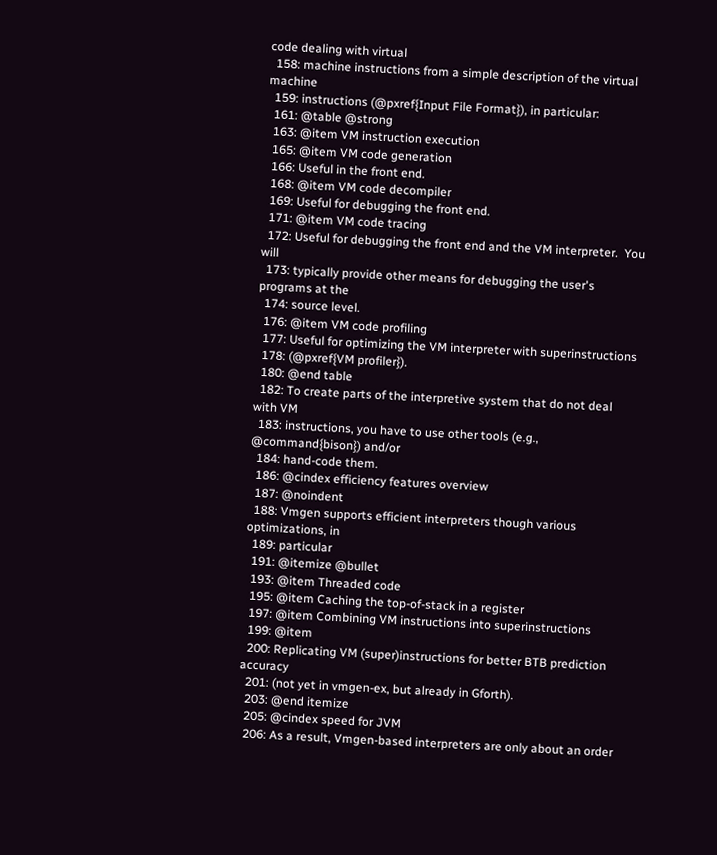code dealing with virtual
  158: machine instructions from a simple description of the virtual machine
  159: instructions (@pxref{Input File Format}), in particular:
  161: @table @strong
  163: @item VM instruction execution
  165: @item VM code generation
  166: Useful in the front end.
  168: @item VM code decompiler
  169: Useful for debugging the front end.
  171: @item VM code tracing
  172: Useful for debugging the front end and the VM interpreter.  You will
  173: typically provide other means for debugging the user's programs at the
  174: source level.
  176: @item VM code profiling
  177: Useful for optimizing the VM interpreter with superinstructions
  178: (@pxref{VM profiler}).
  180: @end table
  182: To create parts of the interpretive system that do not deal with VM
  183: instructions, you have to use other tools (e.g., @command{bison}) and/or
  184: hand-code them.
  186: @cindex efficiency features overview
  187: @noindent
  188: Vmgen supports efficient interpreters though various optimizations, in
  189: particular
  191: @itemize @bullet
  193: @item Threaded code
  195: @item Caching the top-of-stack in a register
  197: @item Combining VM instructions into superinstructions
  199: @item
  200: Replicating VM (super)instructions for better BTB prediction accuracy
  201: (not yet in vmgen-ex, but already in Gforth).
  203: @end itemize
  205: @cindex speed for JVM
  206: As a result, Vmgen-based interpreters are only about an order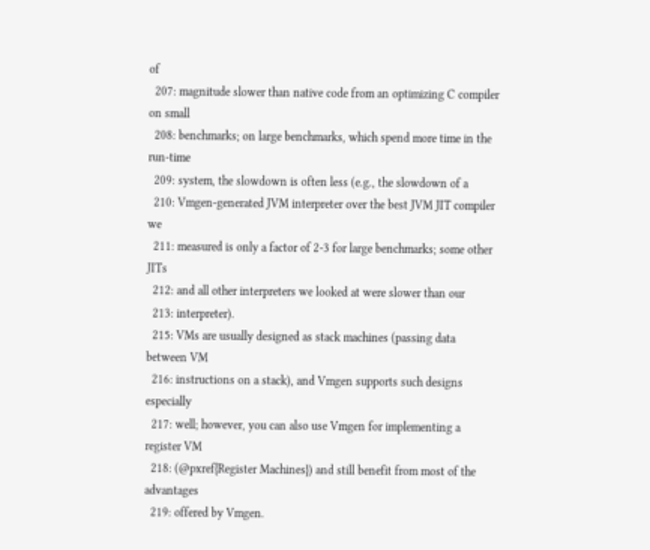of
  207: magnitude slower than native code from an optimizing C compiler on small
  208: benchmarks; on large benchmarks, which spend more time in the run-time
  209: system, the slowdown is often less (e.g., the slowdown of a
  210: Vmgen-generated JVM interpreter over the best JVM JIT compiler we
  211: measured is only a factor of 2-3 for large benchmarks; some other JITs
  212: and all other interpreters we looked at were slower than our
  213: interpreter).
  215: VMs are usually designed as stack machines (passing data between VM
  216: instructions on a stack), and Vmgen supports such designs especially
  217: well; however, you can also use Vmgen for implementing a register VM
  218: (@pxref{Register Machines}) and still benefit from most of the advantages
  219: offered by Vmgen.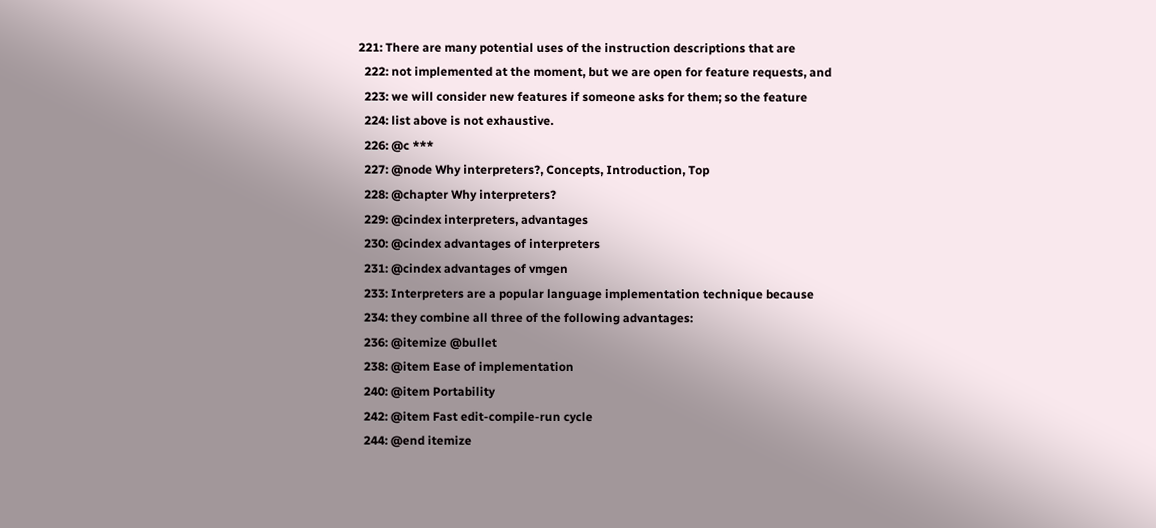221: There are many potential uses of the instruction descriptions that are
  222: not implemented at the moment, but we are open for feature requests, and
  223: we will consider new features if someone asks for them; so the feature
  224: list above is not exhaustive.
  226: @c ***
  227: @node Why interpreters?, Concepts, Introduction, Top
  228: @chapter Why interpreters?
  229: @cindex interpreters, advantages
  230: @cindex advantages of interpreters
  231: @cindex advantages of vmgen
  233: Interpreters are a popular language implementation technique because
  234: they combine all three of the following advantages:
  236: @itemize @bullet
  238: @item Ease of implementation
  240: @item Portability
  242: @item Fast edit-compile-run cycle
  244: @end itemize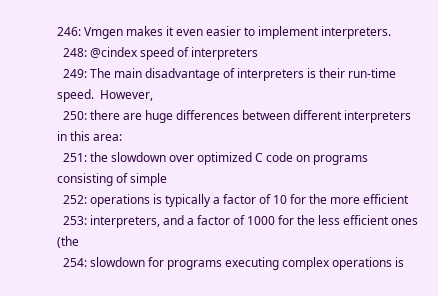246: Vmgen makes it even easier to implement interpreters.
  248: @cindex speed of interpreters
  249: The main disadvantage of interpreters is their run-time speed.  However,
  250: there are huge differences between different interpreters in this area:
  251: the slowdown over optimized C code on programs consisting of simple
  252: operations is typically a factor of 10 for the more efficient
  253: interpreters, and a factor of 1000 for the less efficient ones (the
  254: slowdown for programs executing complex operations is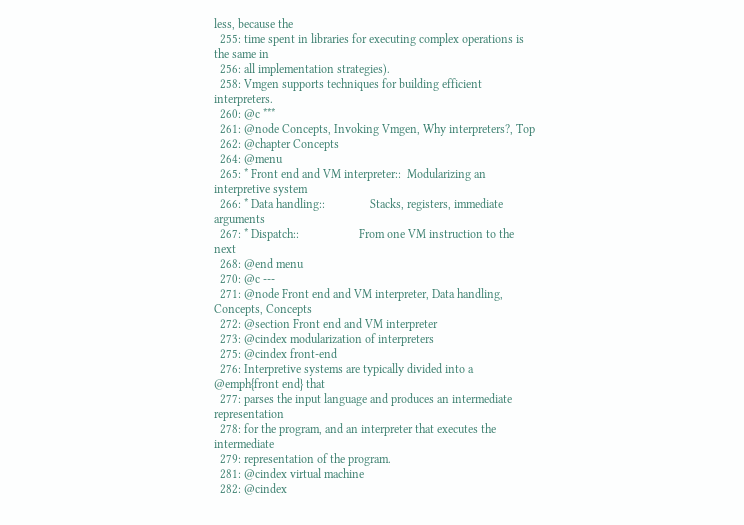less, because the
  255: time spent in libraries for executing complex operations is the same in
  256: all implementation strategies).
  258: Vmgen supports techniques for building efficient interpreters.
  260: @c ***
  261: @node Concepts, Invoking Vmgen, Why interpreters?, Top
  262: @chapter Concepts
  264: @menu
  265: * Front end and VM interpreter::  Modularizing an interpretive system
  266: * Data handling::               Stacks, registers, immediate arguments
  267: * Dispatch::                    From one VM instruction to the next
  268: @end menu
  270: @c ---
  271: @node Front end and VM interpreter, Data handling, Concepts, Concepts
  272: @section Front end and VM interpreter
  273: @cindex modularization of interpreters
  275: @cindex front-end
  276: Interpretive systems are typically divided into a @emph{front end} that
  277: parses the input language and produces an intermediate representation
  278: for the program, and an interpreter that executes the intermediate
  279: representation of the program.
  281: @cindex virtual machine
  282: @cindex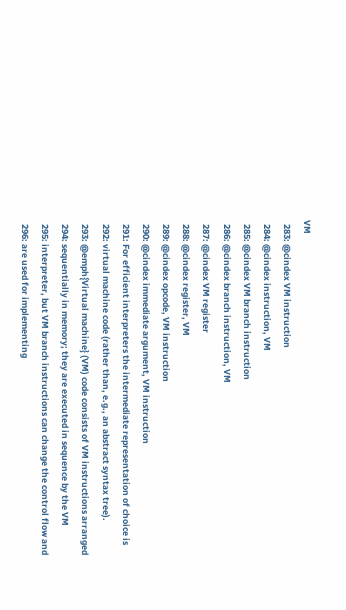VM
  283: @cindex VM instruction
  284: @cindex instruction, VM
  285: @cindex VM branch instruction
  286: @cindex branch instruction, VM
  287: @cindex VM register
  288: @cindex register, VM
  289: @cindex opcode, VM instruction
  290: @cindex immediate argument, VM instruction
  291: For efficient interpreters the intermediate representation of choice is
  292: virtual machine code (rather than, e.g., an abstract syntax tree).
  293: @emph{Virtual machine} (VM) code consists of VM instructions arranged
  294: sequentially in memory; they are executed in sequence by the VM
  295: interpreter, but VM branch instructions can change the control flow and
  296: are used for implementing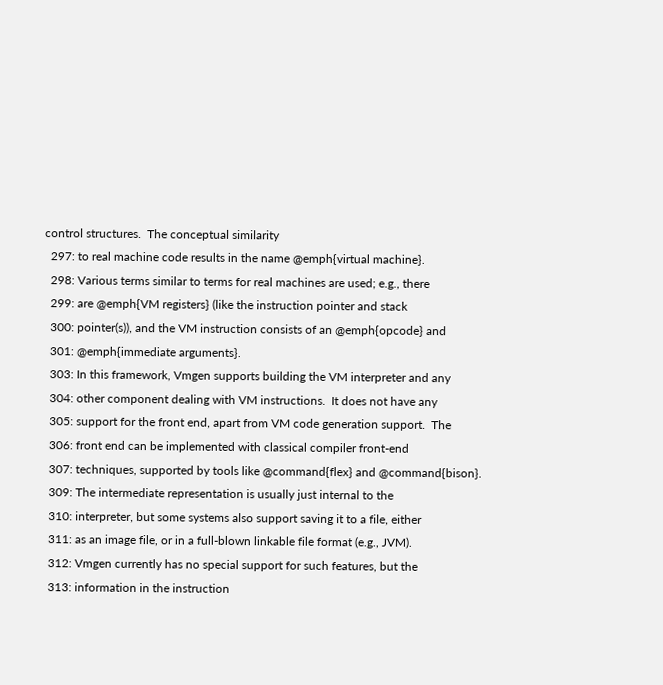control structures.  The conceptual similarity
  297: to real machine code results in the name @emph{virtual machine}.
  298: Various terms similar to terms for real machines are used; e.g., there
  299: are @emph{VM registers} (like the instruction pointer and stack
  300: pointer(s)), and the VM instruction consists of an @emph{opcode} and
  301: @emph{immediate arguments}.
  303: In this framework, Vmgen supports building the VM interpreter and any
  304: other component dealing with VM instructions.  It does not have any
  305: support for the front end, apart from VM code generation support.  The
  306: front end can be implemented with classical compiler front-end
  307: techniques, supported by tools like @command{flex} and @command{bison}.
  309: The intermediate representation is usually just internal to the
  310: interpreter, but some systems also support saving it to a file, either
  311: as an image file, or in a full-blown linkable file format (e.g., JVM).
  312: Vmgen currently has no special support for such features, but the
  313: information in the instruction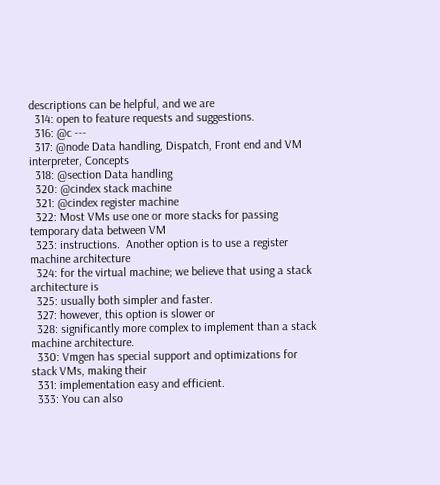descriptions can be helpful, and we are
  314: open to feature requests and suggestions.
  316: @c ---
  317: @node Data handling, Dispatch, Front end and VM interpreter, Concepts
  318: @section Data handling
  320: @cindex stack machine
  321: @cindex register machine
  322: Most VMs use one or more stacks for passing temporary data between VM
  323: instructions.  Another option is to use a register machine architecture
  324: for the virtual machine; we believe that using a stack architecture is
  325: usually both simpler and faster.
  327: however, this option is slower or
  328: significantly more complex to implement than a stack machine architecture.
  330: Vmgen has special support and optimizations for stack VMs, making their
  331: implementation easy and efficient.
  333: You can also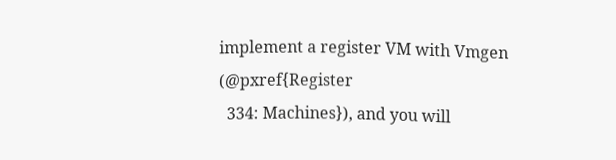implement a register VM with Vmgen (@pxref{Register
  334: Machines}), and you will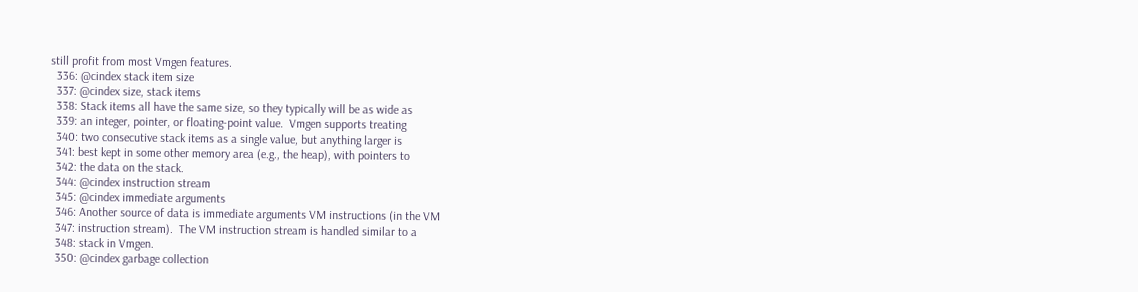still profit from most Vmgen features.
  336: @cindex stack item size
  337: @cindex size, stack items
  338: Stack items all have the same size, so they typically will be as wide as
  339: an integer, pointer, or floating-point value.  Vmgen supports treating
  340: two consecutive stack items as a single value, but anything larger is
  341: best kept in some other memory area (e.g., the heap), with pointers to
  342: the data on the stack.
  344: @cindex instruction stream
  345: @cindex immediate arguments
  346: Another source of data is immediate arguments VM instructions (in the VM
  347: instruction stream).  The VM instruction stream is handled similar to a
  348: stack in Vmgen.
  350: @cindex garbage collection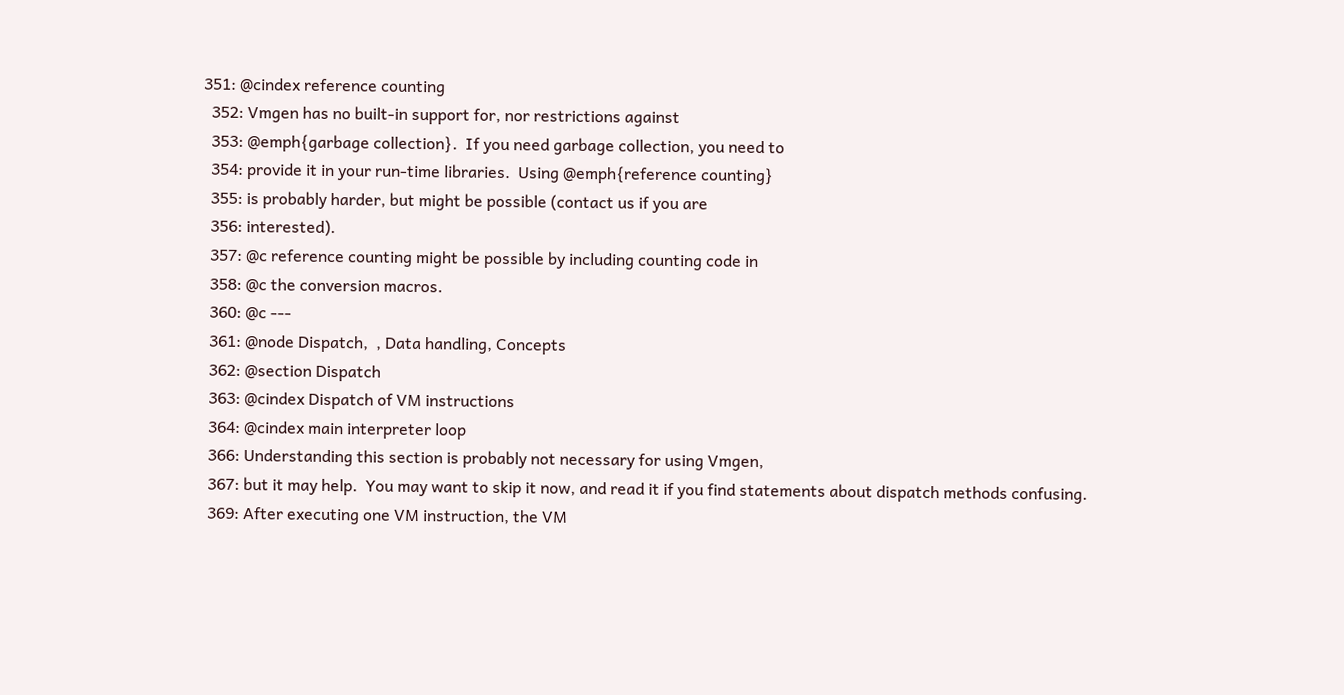351: @cindex reference counting
  352: Vmgen has no built-in support for, nor restrictions against
  353: @emph{garbage collection}.  If you need garbage collection, you need to
  354: provide it in your run-time libraries.  Using @emph{reference counting}
  355: is probably harder, but might be possible (contact us if you are
  356: interested).
  357: @c reference counting might be possible by including counting code in
  358: @c the conversion macros.
  360: @c ---
  361: @node Dispatch,  , Data handling, Concepts
  362: @section Dispatch
  363: @cindex Dispatch of VM instructions
  364: @cindex main interpreter loop
  366: Understanding this section is probably not necessary for using Vmgen,
  367: but it may help.  You may want to skip it now, and read it if you find statements about dispatch methods confusing.
  369: After executing one VM instruction, the VM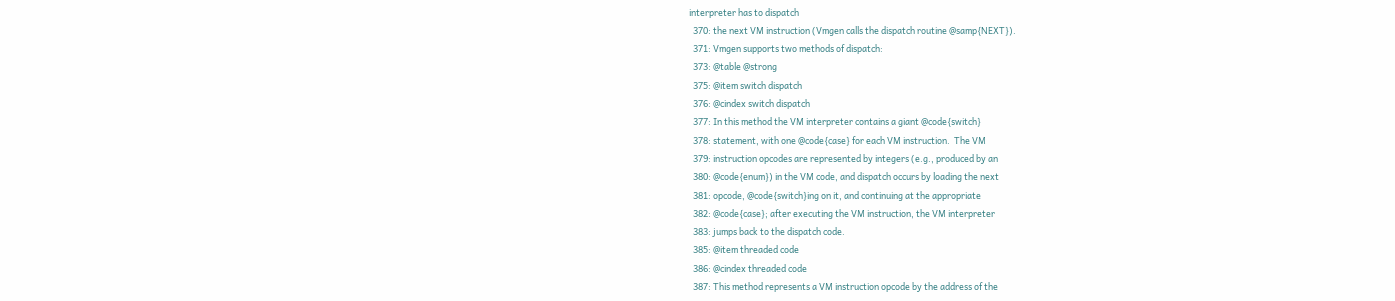interpreter has to dispatch
  370: the next VM instruction (Vmgen calls the dispatch routine @samp{NEXT}).
  371: Vmgen supports two methods of dispatch:
  373: @table @strong
  375: @item switch dispatch
  376: @cindex switch dispatch
  377: In this method the VM interpreter contains a giant @code{switch}
  378: statement, with one @code{case} for each VM instruction.  The VM
  379: instruction opcodes are represented by integers (e.g., produced by an
  380: @code{enum}) in the VM code, and dispatch occurs by loading the next
  381: opcode, @code{switch}ing on it, and continuing at the appropriate
  382: @code{case}; after executing the VM instruction, the VM interpreter
  383: jumps back to the dispatch code.
  385: @item threaded code
  386: @cindex threaded code
  387: This method represents a VM instruction opcode by the address of the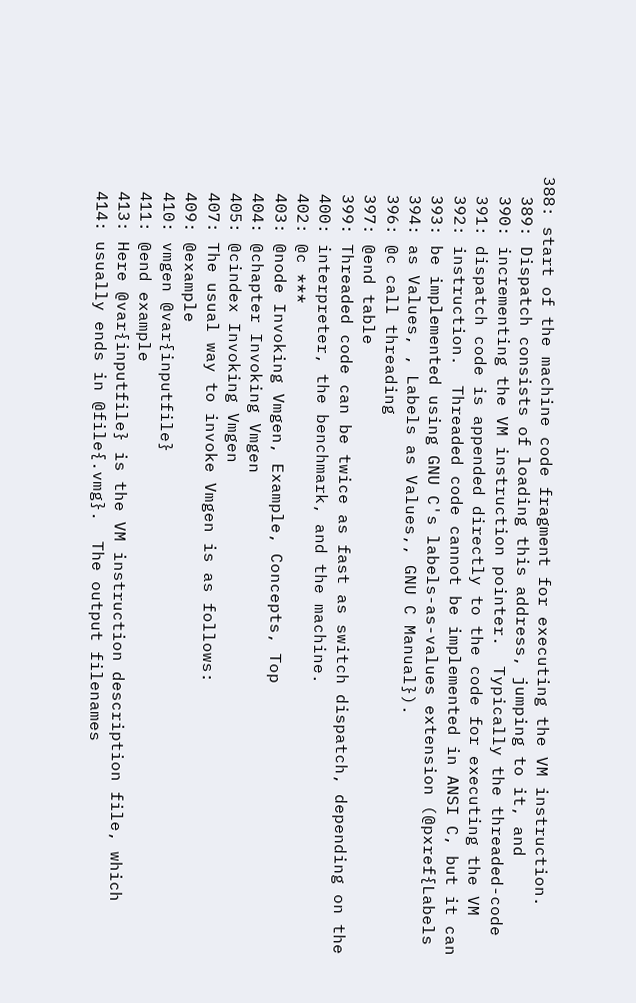388: start of the machine code fragment for executing the VM instruction.
  389: Dispatch consists of loading this address, jumping to it, and
  390: incrementing the VM instruction pointer.  Typically the threaded-code
  391: dispatch code is appended directly to the code for executing the VM
  392: instruction.  Threaded code cannot be implemented in ANSI C, but it can
  393: be implemented using GNU C's labels-as-values extension (@pxref{Labels
  394: as Values, , Labels as Values,, GNU C Manual}).
  396: @c call threading
  397: @end table
  399: Threaded code can be twice as fast as switch dispatch, depending on the
  400: interpreter, the benchmark, and the machine.
  402: @c ***
  403: @node Invoking Vmgen, Example, Concepts, Top
  404: @chapter Invoking Vmgen
  405: @cindex Invoking Vmgen
  407: The usual way to invoke Vmgen is as follows:
  409: @example
  410: vmgen @var{inputfile}
  411: @end example
  413: Here @var{inputfile} is the VM instruction description file, which
  414: usually ends in @file{.vmg}.  The output filenames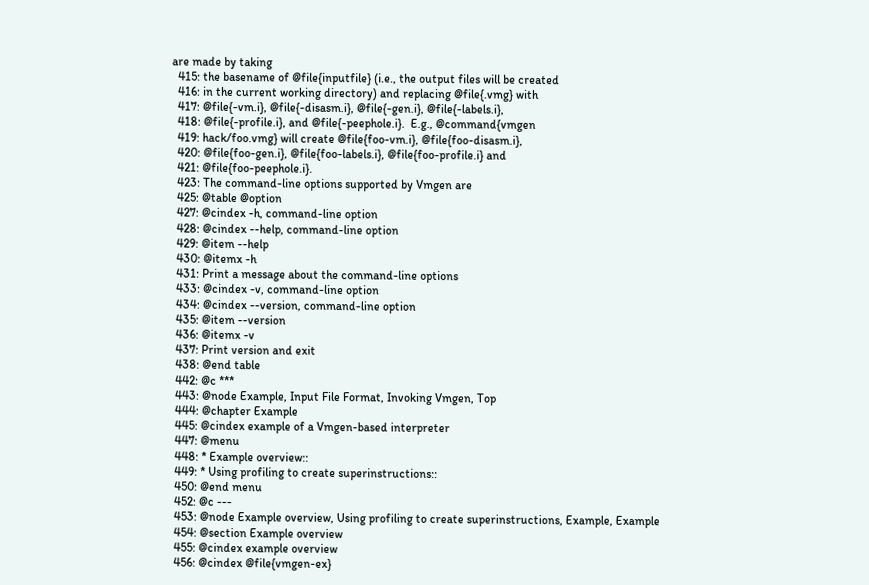are made by taking
  415: the basename of @file{inputfile} (i.e., the output files will be created
  416: in the current working directory) and replacing @file{.vmg} with
  417: @file{-vm.i}, @file{-disasm.i}, @file{-gen.i}, @file{-labels.i},
  418: @file{-profile.i}, and @file{-peephole.i}.  E.g., @command{vmgen
  419: hack/foo.vmg} will create @file{foo-vm.i}, @file{foo-disasm.i},
  420: @file{foo-gen.i}, @file{foo-labels.i}, @file{foo-profile.i} and
  421: @file{foo-peephole.i}.
  423: The command-line options supported by Vmgen are
  425: @table @option
  427: @cindex -h, command-line option
  428: @cindex --help, command-line option
  429: @item --help
  430: @itemx -h
  431: Print a message about the command-line options
  433: @cindex -v, command-line option
  434: @cindex --version, command-line option
  435: @item --version
  436: @itemx -v
  437: Print version and exit
  438: @end table
  442: @c ***
  443: @node Example, Input File Format, Invoking Vmgen, Top
  444: @chapter Example
  445: @cindex example of a Vmgen-based interpreter
  447: @menu
  448: * Example overview::
  449: * Using profiling to create superinstructions::
  450: @end menu
  452: @c ---
  453: @node Example overview, Using profiling to create superinstructions, Example, Example
  454: @section Example overview
  455: @cindex example overview
  456: @cindex @file{vmgen-ex}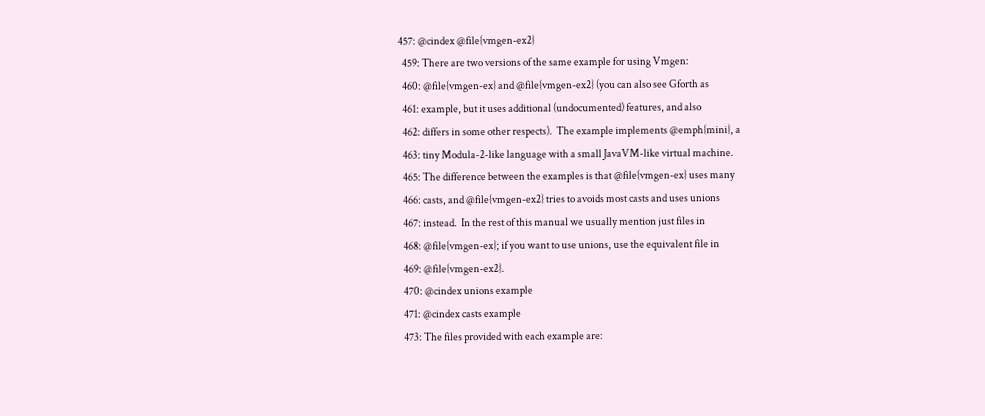457: @cindex @file{vmgen-ex2}
  459: There are two versions of the same example for using Vmgen:
  460: @file{vmgen-ex} and @file{vmgen-ex2} (you can also see Gforth as
  461: example, but it uses additional (undocumented) features, and also
  462: differs in some other respects).  The example implements @emph{mini}, a
  463: tiny Modula-2-like language with a small JavaVM-like virtual machine.
  465: The difference between the examples is that @file{vmgen-ex} uses many
  466: casts, and @file{vmgen-ex2} tries to avoids most casts and uses unions
  467: instead.  In the rest of this manual we usually mention just files in
  468: @file{vmgen-ex}; if you want to use unions, use the equivalent file in
  469: @file{vmgen-ex2}.
  470: @cindex unions example
  471: @cindex casts example
  473: The files provided with each example are: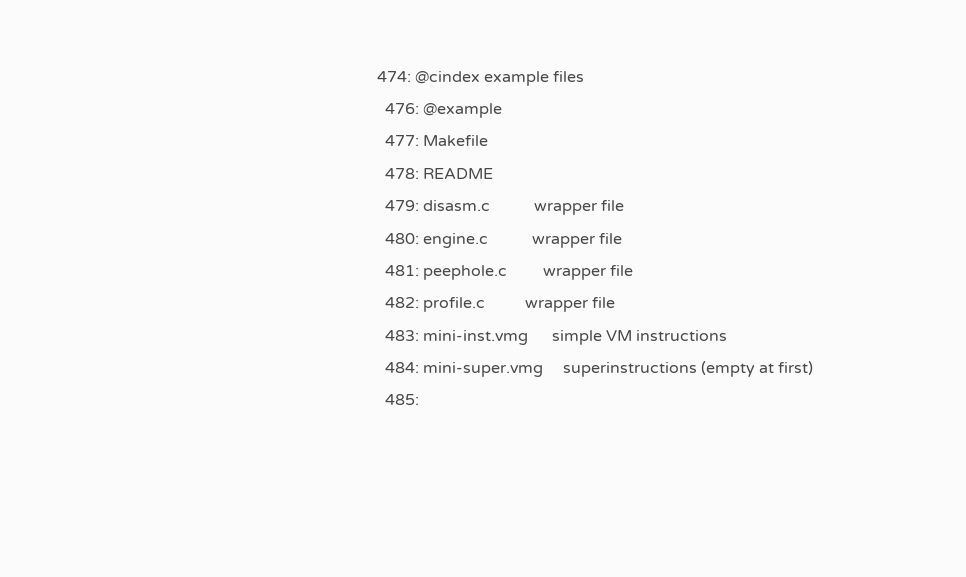474: @cindex example files
  476: @example
  477: Makefile
  478: README
  479: disasm.c           wrapper file
  480: engine.c           wrapper file
  481: peephole.c         wrapper file
  482: profile.c          wrapper file
  483: mini-inst.vmg      simple VM instructions
  484: mini-super.vmg     superinstructions (empty at first)
  485: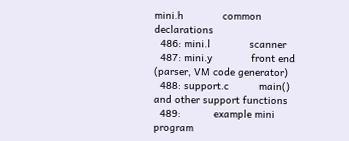mini.h             common declarations
  486: mini.l             scanner
  487: mini.y             front end (parser, VM code generator)
  488: support.c          main() and other support functions
  489:           example mini program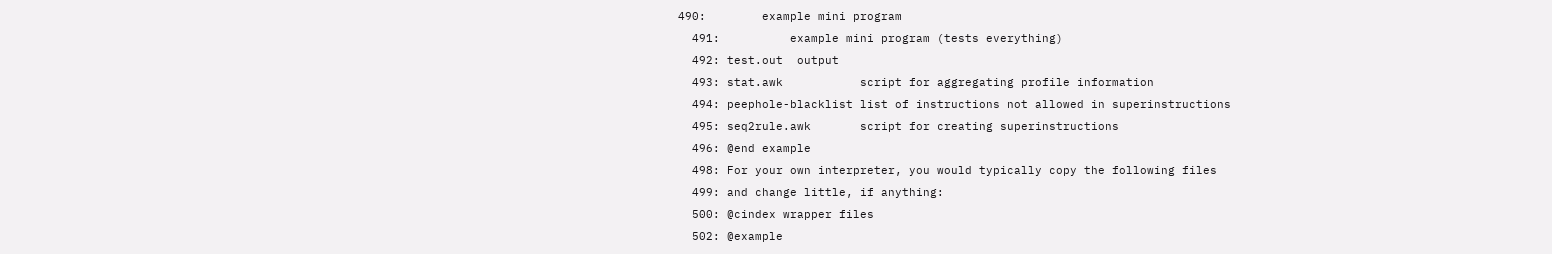490:        example mini program
  491:          example mini program (tests everything)
  492: test.out  output
  493: stat.awk           script for aggregating profile information
  494: peephole-blacklist list of instructions not allowed in superinstructions
  495: seq2rule.awk       script for creating superinstructions
  496: @end example
  498: For your own interpreter, you would typically copy the following files
  499: and change little, if anything:
  500: @cindex wrapper files
  502: @example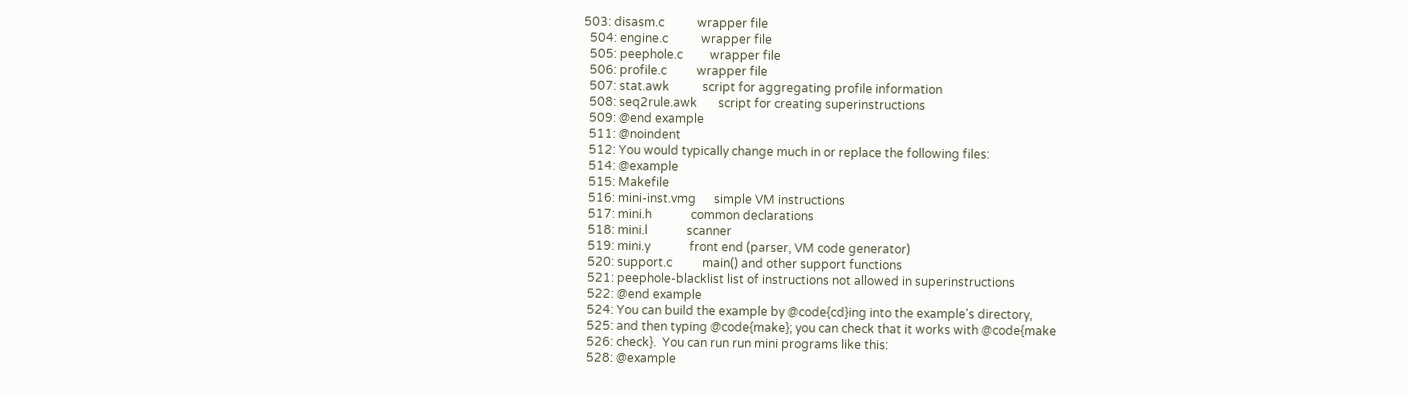503: disasm.c           wrapper file
  504: engine.c           wrapper file
  505: peephole.c         wrapper file
  506: profile.c          wrapper file
  507: stat.awk           script for aggregating profile information
  508: seq2rule.awk       script for creating superinstructions
  509: @end example
  511: @noindent
  512: You would typically change much in or replace the following files:
  514: @example
  515: Makefile
  516: mini-inst.vmg      simple VM instructions
  517: mini.h             common declarations
  518: mini.l             scanner
  519: mini.y             front end (parser, VM code generator)
  520: support.c          main() and other support functions
  521: peephole-blacklist list of instructions not allowed in superinstructions
  522: @end example
  524: You can build the example by @code{cd}ing into the example's directory,
  525: and then typing @code{make}; you can check that it works with @code{make
  526: check}.  You can run run mini programs like this:
  528: @example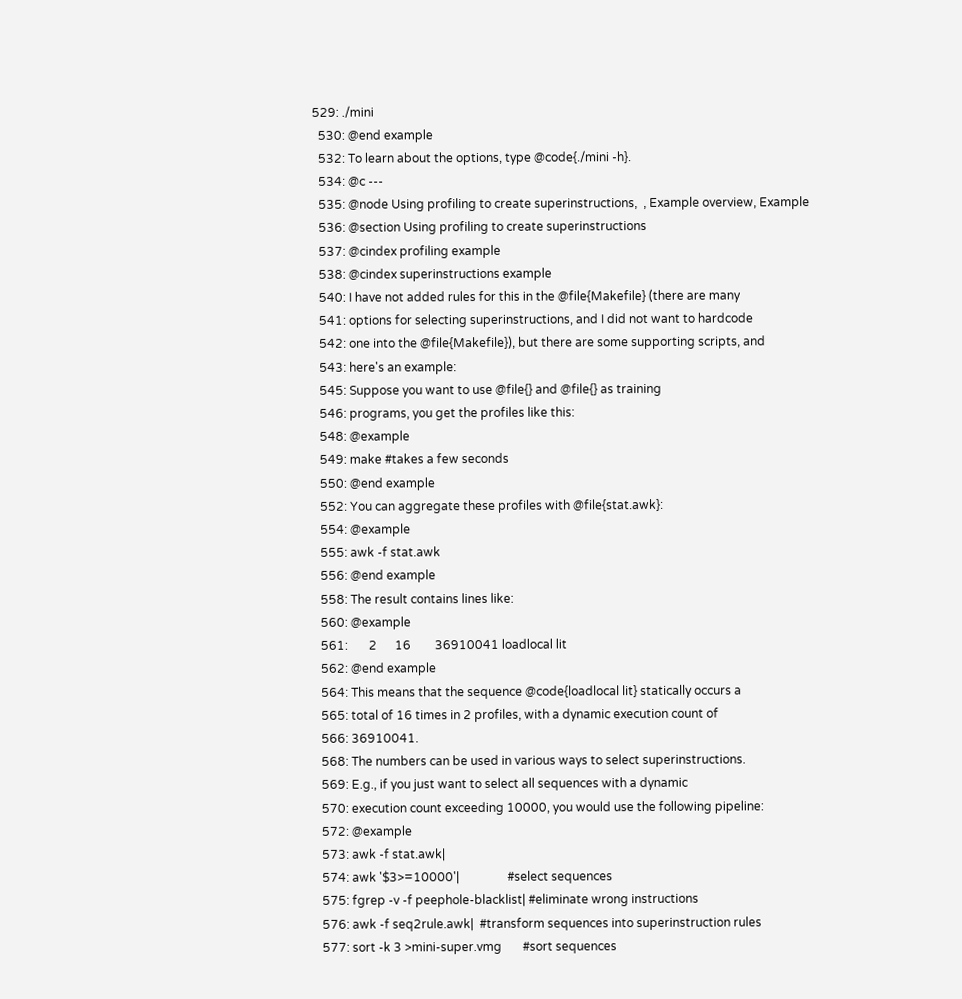529: ./mini
  530: @end example
  532: To learn about the options, type @code{./mini -h}.
  534: @c ---
  535: @node Using profiling to create superinstructions,  , Example overview, Example
  536: @section Using profiling to create superinstructions
  537: @cindex profiling example
  538: @cindex superinstructions example
  540: I have not added rules for this in the @file{Makefile} (there are many
  541: options for selecting superinstructions, and I did not want to hardcode
  542: one into the @file{Makefile}), but there are some supporting scripts, and
  543: here's an example:
  545: Suppose you want to use @file{} and @file{} as training
  546: programs, you get the profiles like this:
  548: @example
  549: make #takes a few seconds
  550: @end example
  552: You can aggregate these profiles with @file{stat.awk}:
  554: @example
  555: awk -f stat.awk
  556: @end example
  558: The result contains lines like:
  560: @example
  561:       2      16        36910041 loadlocal lit
  562: @end example
  564: This means that the sequence @code{loadlocal lit} statically occurs a
  565: total of 16 times in 2 profiles, with a dynamic execution count of
  566: 36910041.
  568: The numbers can be used in various ways to select superinstructions.
  569: E.g., if you just want to select all sequences with a dynamic
  570: execution count exceeding 10000, you would use the following pipeline:
  572: @example
  573: awk -f stat.awk|
  574: awk '$3>=10000'|                #select sequences
  575: fgrep -v -f peephole-blacklist| #eliminate wrong instructions
  576: awk -f seq2rule.awk|  #transform sequences into superinstruction rules
  577: sort -k 3 >mini-super.vmg       #sort sequences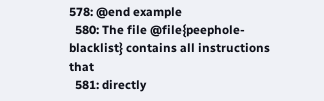578: @end example
  580: The file @file{peephole-blacklist} contains all instructions that
  581: directly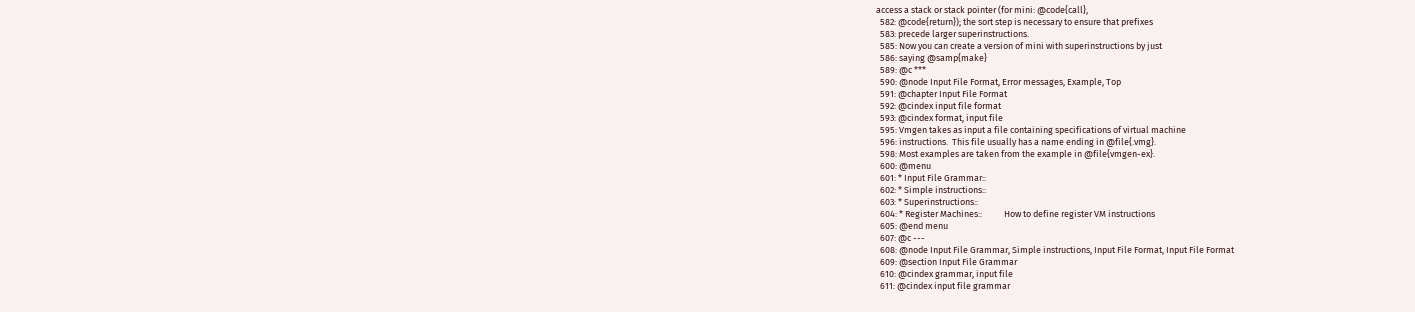access a stack or stack pointer (for mini: @code{call},
  582: @code{return}); the sort step is necessary to ensure that prefixes
  583: precede larger superinstructions.
  585: Now you can create a version of mini with superinstructions by just
  586: saying @samp{make}
  589: @c ***
  590: @node Input File Format, Error messages, Example, Top
  591: @chapter Input File Format
  592: @cindex input file format
  593: @cindex format, input file
  595: Vmgen takes as input a file containing specifications of virtual machine
  596: instructions.  This file usually has a name ending in @file{.vmg}.
  598: Most examples are taken from the example in @file{vmgen-ex}.
  600: @menu
  601: * Input File Grammar::
  602: * Simple instructions::
  603: * Superinstructions::
  604: * Register Machines::           How to define register VM instructions
  605: @end menu
  607: @c ---
  608: @node Input File Grammar, Simple instructions, Input File Format, Input File Format
  609: @section Input File Grammar
  610: @cindex grammar, input file
  611: @cindex input file grammar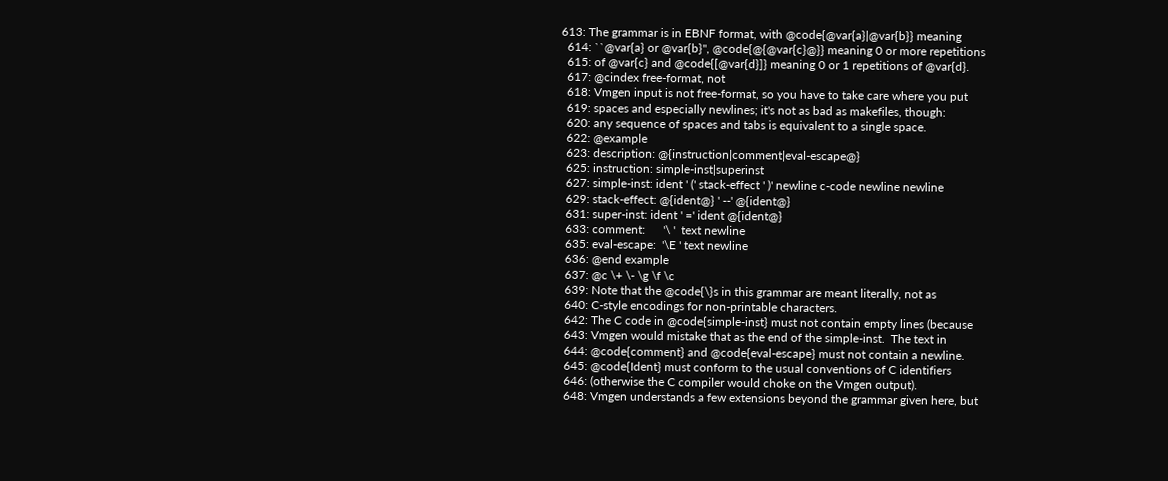613: The grammar is in EBNF format, with @code{@var{a}|@var{b}} meaning
  614: ``@var{a} or @var{b}'', @code{@{@var{c}@}} meaning 0 or more repetitions
  615: of @var{c} and @code{[@var{d}]} meaning 0 or 1 repetitions of @var{d}.
  617: @cindex free-format, not
  618: Vmgen input is not free-format, so you have to take care where you put
  619: spaces and especially newlines; it's not as bad as makefiles, though:
  620: any sequence of spaces and tabs is equivalent to a single space.
  622: @example
  623: description: @{instruction|comment|eval-escape@}
  625: instruction: simple-inst|superinst
  627: simple-inst: ident ' (' stack-effect ' )' newline c-code newline newline
  629: stack-effect: @{ident@} ' --' @{ident@}
  631: super-inst: ident ' =' ident @{ident@}
  633: comment:      '\ '  text newline
  635: eval-escape:  '\E ' text newline
  636: @end example
  637: @c \+ \- \g \f \c
  639: Note that the @code{\}s in this grammar are meant literally, not as
  640: C-style encodings for non-printable characters.
  642: The C code in @code{simple-inst} must not contain empty lines (because
  643: Vmgen would mistake that as the end of the simple-inst.  The text in
  644: @code{comment} and @code{eval-escape} must not contain a newline.
  645: @code{Ident} must conform to the usual conventions of C identifiers
  646: (otherwise the C compiler would choke on the Vmgen output).
  648: Vmgen understands a few extensions beyond the grammar given here, but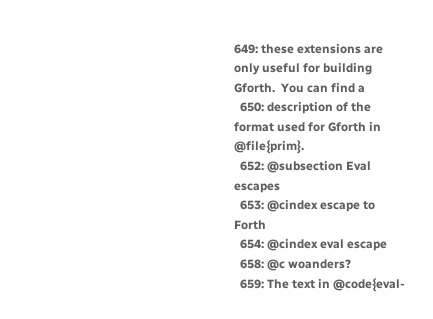649: these extensions are only useful for building Gforth.  You can find a
  650: description of the format used for Gforth in @file{prim}.
  652: @subsection Eval escapes
  653: @cindex escape to Forth
  654: @cindex eval escape
  658: @c woanders?
  659: The text in @code{eval-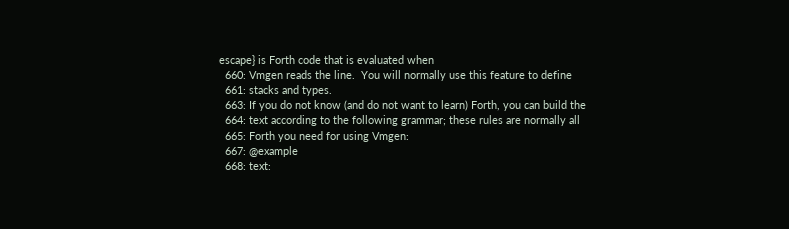escape} is Forth code that is evaluated when
  660: Vmgen reads the line.  You will normally use this feature to define
  661: stacks and types.
  663: If you do not know (and do not want to learn) Forth, you can build the
  664: text according to the following grammar; these rules are normally all
  665: Forth you need for using Vmgen:
  667: @example
  668: text: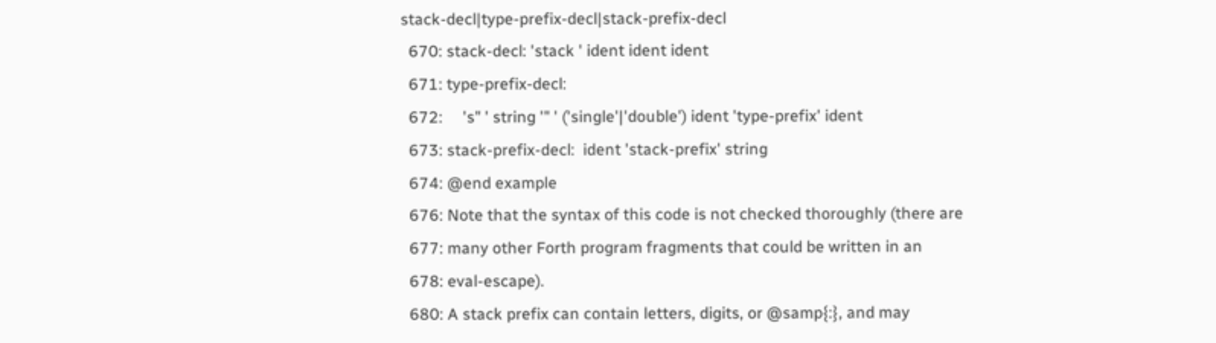stack-decl|type-prefix-decl|stack-prefix-decl
  670: stack-decl: 'stack ' ident ident ident
  671: type-prefix-decl:
  672:     's" ' string '" ' ('single'|'double') ident 'type-prefix' ident
  673: stack-prefix-decl:  ident 'stack-prefix' string
  674: @end example
  676: Note that the syntax of this code is not checked thoroughly (there are
  677: many other Forth program fragments that could be written in an
  678: eval-escape).
  680: A stack prefix can contain letters, digits, or @samp{:}, and may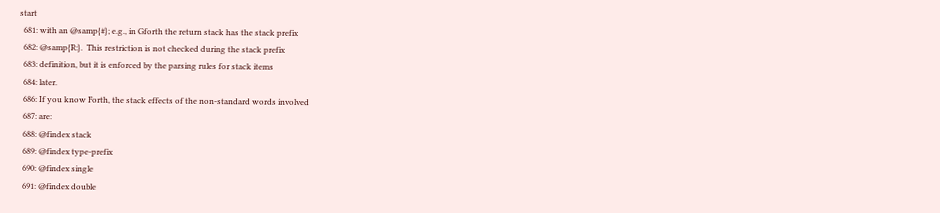start
  681: with an @samp{#}; e.g., in Gforth the return stack has the stack prefix
  682: @samp{R:}.  This restriction is not checked during the stack prefix
  683: definition, but it is enforced by the parsing rules for stack items
  684: later.
  686: If you know Forth, the stack effects of the non-standard words involved
  687: are:
  688: @findex stack
  689: @findex type-prefix
  690: @findex single
  691: @findex double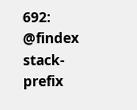692: @findex stack-prefix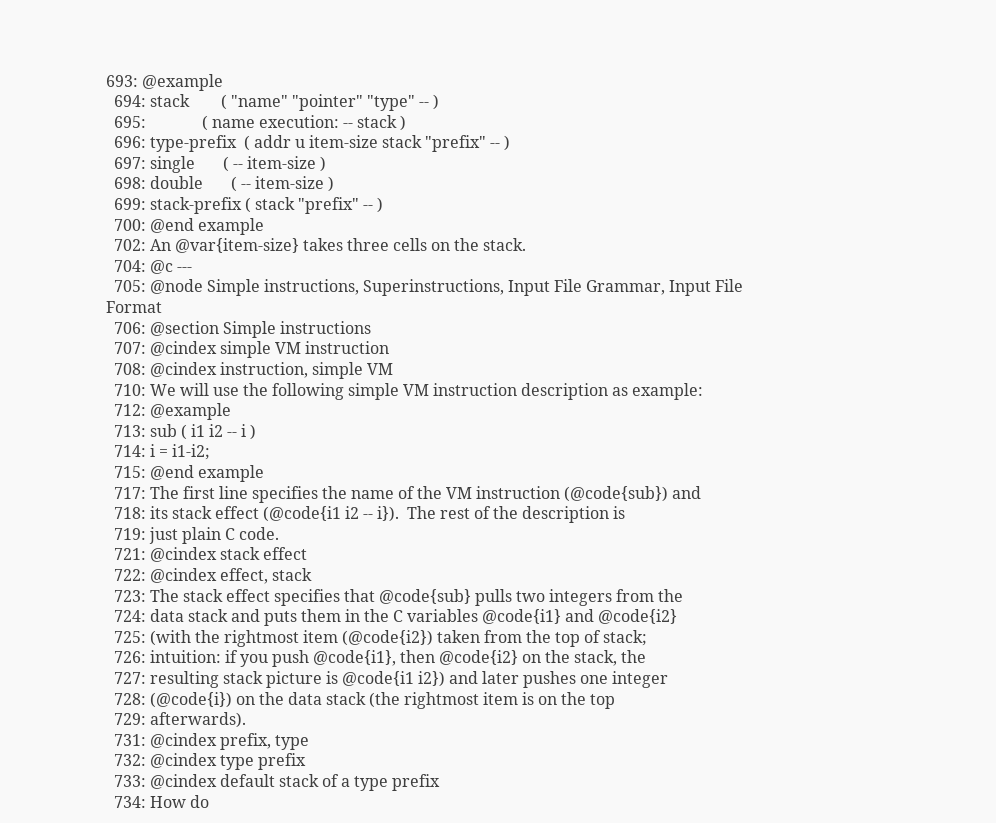693: @example
  694: stack        ( "name" "pointer" "type" -- )
  695:              ( name execution: -- stack )
  696: type-prefix  ( addr u item-size stack "prefix" -- )
  697: single       ( -- item-size )
  698: double       ( -- item-size )
  699: stack-prefix ( stack "prefix" -- )
  700: @end example
  702: An @var{item-size} takes three cells on the stack.
  704: @c ---
  705: @node Simple instructions, Superinstructions, Input File Grammar, Input File Format
  706: @section Simple instructions
  707: @cindex simple VM instruction
  708: @cindex instruction, simple VM
  710: We will use the following simple VM instruction description as example:
  712: @example
  713: sub ( i1 i2 -- i )
  714: i = i1-i2;
  715: @end example
  717: The first line specifies the name of the VM instruction (@code{sub}) and
  718: its stack effect (@code{i1 i2 -- i}).  The rest of the description is
  719: just plain C code.
  721: @cindex stack effect
  722: @cindex effect, stack
  723: The stack effect specifies that @code{sub} pulls two integers from the
  724: data stack and puts them in the C variables @code{i1} and @code{i2}
  725: (with the rightmost item (@code{i2}) taken from the top of stack;
  726: intuition: if you push @code{i1}, then @code{i2} on the stack, the
  727: resulting stack picture is @code{i1 i2}) and later pushes one integer
  728: (@code{i}) on the data stack (the rightmost item is on the top
  729: afterwards).
  731: @cindex prefix, type
  732: @cindex type prefix
  733: @cindex default stack of a type prefix
  734: How do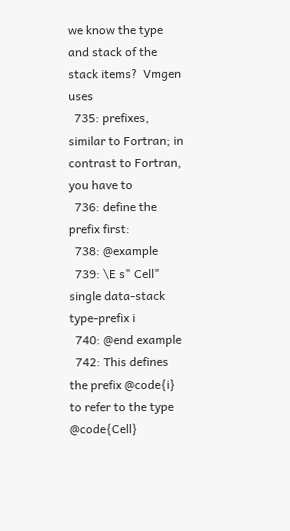we know the type and stack of the stack items?  Vmgen uses
  735: prefixes, similar to Fortran; in contrast to Fortran, you have to
  736: define the prefix first:
  738: @example
  739: \E s" Cell"   single data-stack type-prefix i
  740: @end example
  742: This defines the prefix @code{i} to refer to the type @code{Cell}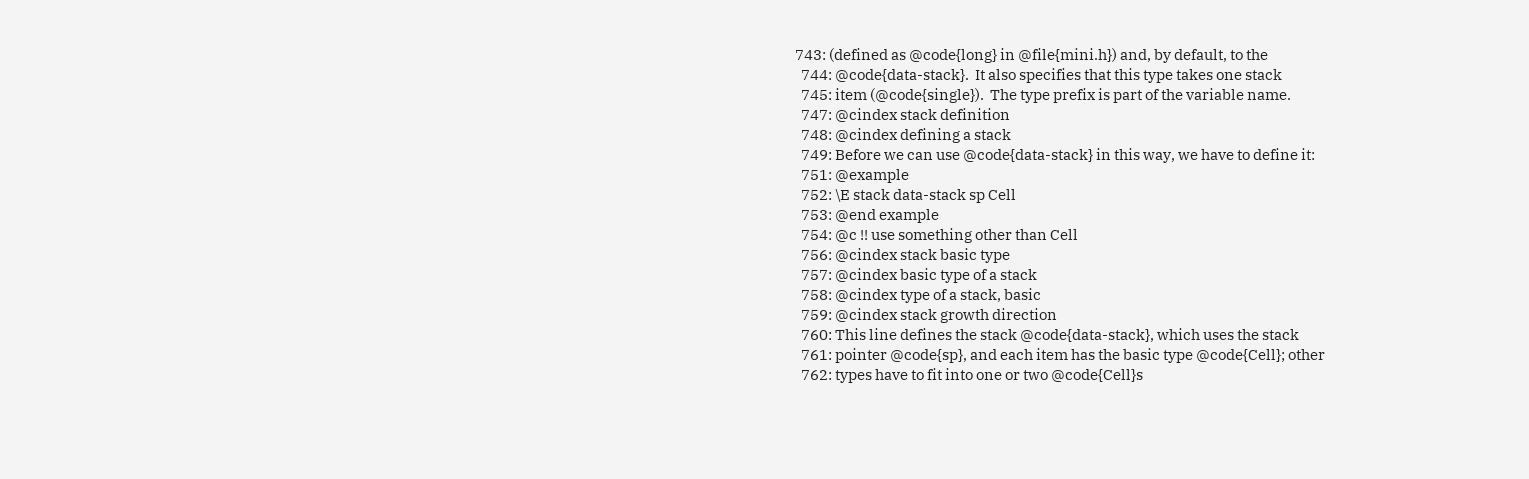743: (defined as @code{long} in @file{mini.h}) and, by default, to the
  744: @code{data-stack}.  It also specifies that this type takes one stack
  745: item (@code{single}).  The type prefix is part of the variable name.
  747: @cindex stack definition
  748: @cindex defining a stack
  749: Before we can use @code{data-stack} in this way, we have to define it:
  751: @example
  752: \E stack data-stack sp Cell
  753: @end example
  754: @c !! use something other than Cell
  756: @cindex stack basic type
  757: @cindex basic type of a stack
  758: @cindex type of a stack, basic
  759: @cindex stack growth direction
  760: This line defines the stack @code{data-stack}, which uses the stack
  761: pointer @code{sp}, and each item has the basic type @code{Cell}; other
  762: types have to fit into one or two @code{Cell}s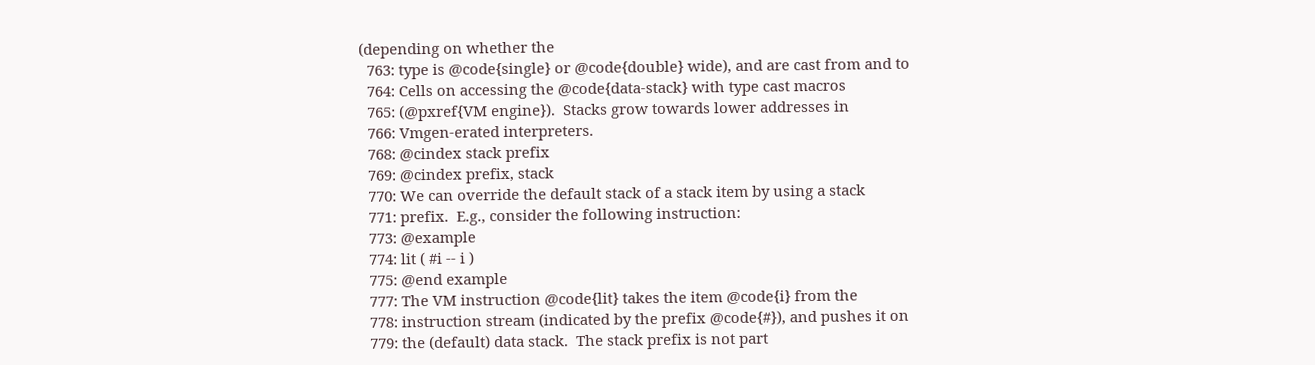(depending on whether the
  763: type is @code{single} or @code{double} wide), and are cast from and to
  764: Cells on accessing the @code{data-stack} with type cast macros
  765: (@pxref{VM engine}).  Stacks grow towards lower addresses in
  766: Vmgen-erated interpreters.
  768: @cindex stack prefix
  769: @cindex prefix, stack
  770: We can override the default stack of a stack item by using a stack
  771: prefix.  E.g., consider the following instruction:
  773: @example
  774: lit ( #i -- i )
  775: @end example
  777: The VM instruction @code{lit} takes the item @code{i} from the
  778: instruction stream (indicated by the prefix @code{#}), and pushes it on
  779: the (default) data stack.  The stack prefix is not part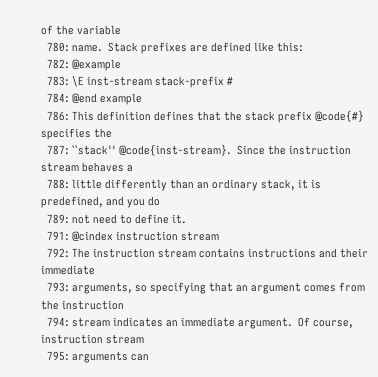of the variable
  780: name.  Stack prefixes are defined like this:
  782: @example
  783: \E inst-stream stack-prefix #
  784: @end example
  786: This definition defines that the stack prefix @code{#} specifies the
  787: ``stack'' @code{inst-stream}.  Since the instruction stream behaves a
  788: little differently than an ordinary stack, it is predefined, and you do
  789: not need to define it.
  791: @cindex instruction stream
  792: The instruction stream contains instructions and their immediate
  793: arguments, so specifying that an argument comes from the instruction
  794: stream indicates an immediate argument.  Of course, instruction stream
  795: arguments can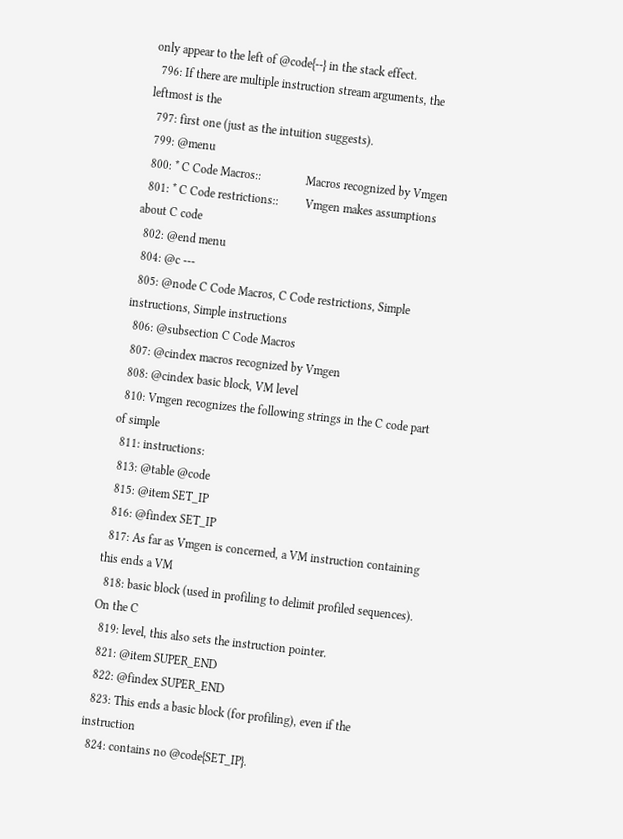only appear to the left of @code{--} in the stack effect.
  796: If there are multiple instruction stream arguments, the leftmost is the
  797: first one (just as the intuition suggests).
  799: @menu
  800: * C Code Macros::               Macros recognized by Vmgen
  801: * C Code restrictions::         Vmgen makes assumptions about C code
  802: @end menu
  804: @c ---
  805: @node C Code Macros, C Code restrictions, Simple instructions, Simple instructions
  806: @subsection C Code Macros
  807: @cindex macros recognized by Vmgen
  808: @cindex basic block, VM level
  810: Vmgen recognizes the following strings in the C code part of simple
  811: instructions:
  813: @table @code
  815: @item SET_IP
  816: @findex SET_IP
  817: As far as Vmgen is concerned, a VM instruction containing this ends a VM
  818: basic block (used in profiling to delimit profiled sequences).  On the C
  819: level, this also sets the instruction pointer.
  821: @item SUPER_END
  822: @findex SUPER_END
  823: This ends a basic block (for profiling), even if the instruction
  824: contains no @code{SET_IP}.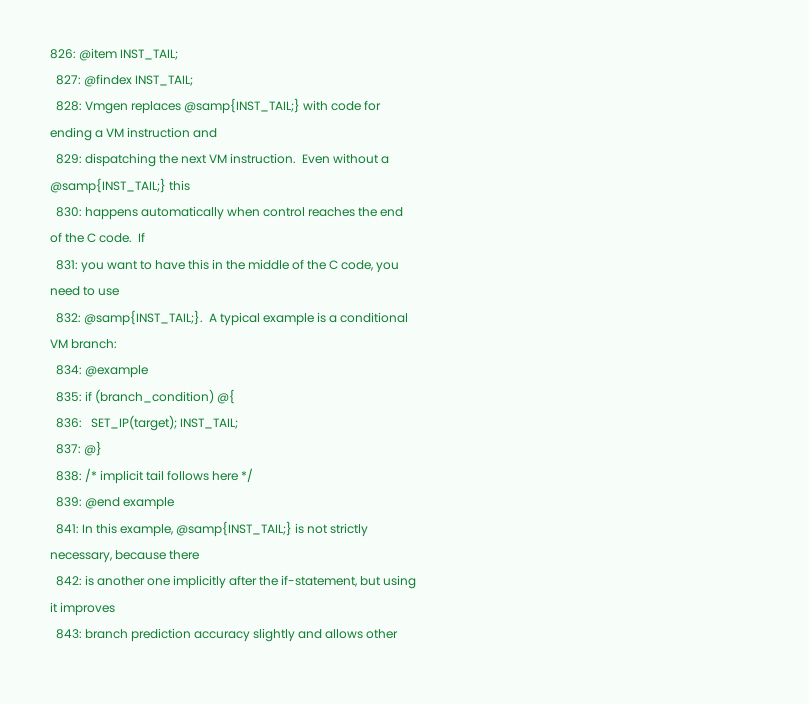826: @item INST_TAIL;
  827: @findex INST_TAIL;
  828: Vmgen replaces @samp{INST_TAIL;} with code for ending a VM instruction and
  829: dispatching the next VM instruction.  Even without a @samp{INST_TAIL;} this
  830: happens automatically when control reaches the end of the C code.  If
  831: you want to have this in the middle of the C code, you need to use
  832: @samp{INST_TAIL;}.  A typical example is a conditional VM branch:
  834: @example
  835: if (branch_condition) @{
  836:   SET_IP(target); INST_TAIL;
  837: @}
  838: /* implicit tail follows here */
  839: @end example
  841: In this example, @samp{INST_TAIL;} is not strictly necessary, because there
  842: is another one implicitly after the if-statement, but using it improves
  843: branch prediction accuracy slightly and allows other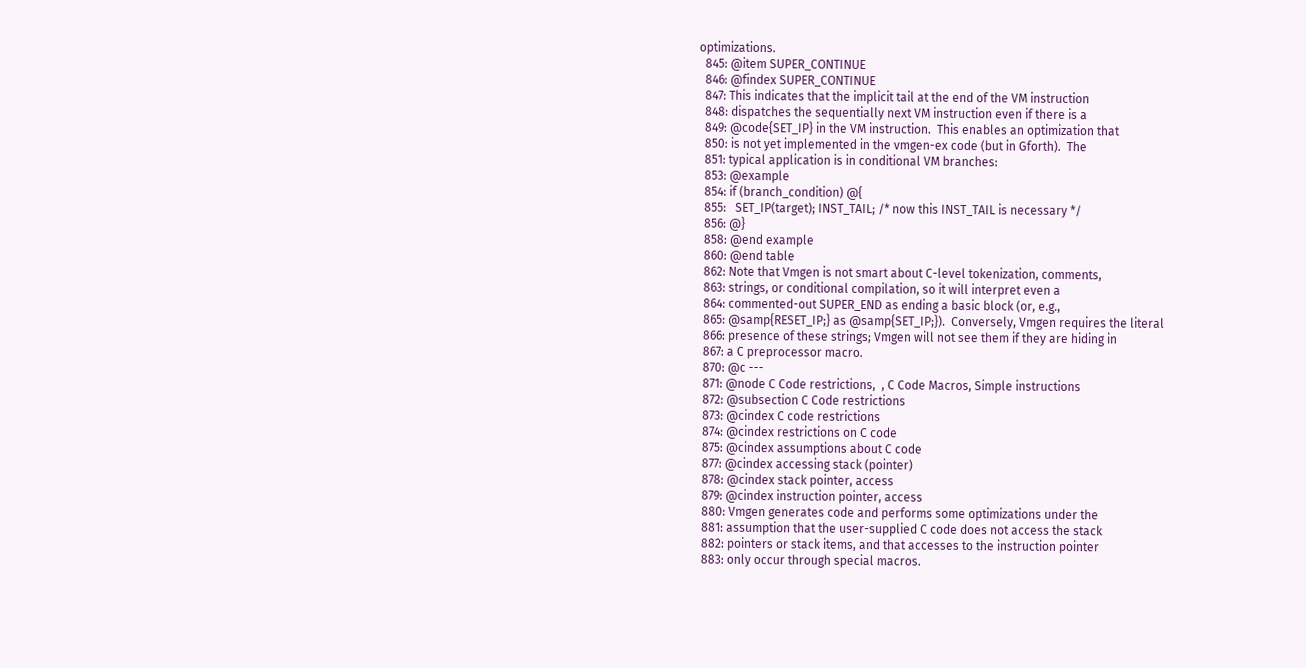optimizations.
  845: @item SUPER_CONTINUE
  846: @findex SUPER_CONTINUE
  847: This indicates that the implicit tail at the end of the VM instruction
  848: dispatches the sequentially next VM instruction even if there is a
  849: @code{SET_IP} in the VM instruction.  This enables an optimization that
  850: is not yet implemented in the vmgen-ex code (but in Gforth).  The
  851: typical application is in conditional VM branches:
  853: @example
  854: if (branch_condition) @{
  855:   SET_IP(target); INST_TAIL; /* now this INST_TAIL is necessary */
  856: @}
  858: @end example
  860: @end table
  862: Note that Vmgen is not smart about C-level tokenization, comments,
  863: strings, or conditional compilation, so it will interpret even a
  864: commented-out SUPER_END as ending a basic block (or, e.g.,
  865: @samp{RESET_IP;} as @samp{SET_IP;}).  Conversely, Vmgen requires the literal
  866: presence of these strings; Vmgen will not see them if they are hiding in
  867: a C preprocessor macro.
  870: @c ---
  871: @node C Code restrictions,  , C Code Macros, Simple instructions
  872: @subsection C Code restrictions
  873: @cindex C code restrictions
  874: @cindex restrictions on C code
  875: @cindex assumptions about C code
  877: @cindex accessing stack (pointer)
  878: @cindex stack pointer, access
  879: @cindex instruction pointer, access
  880: Vmgen generates code and performs some optimizations under the
  881: assumption that the user-supplied C code does not access the stack
  882: pointers or stack items, and that accesses to the instruction pointer
  883: only occur through special macros.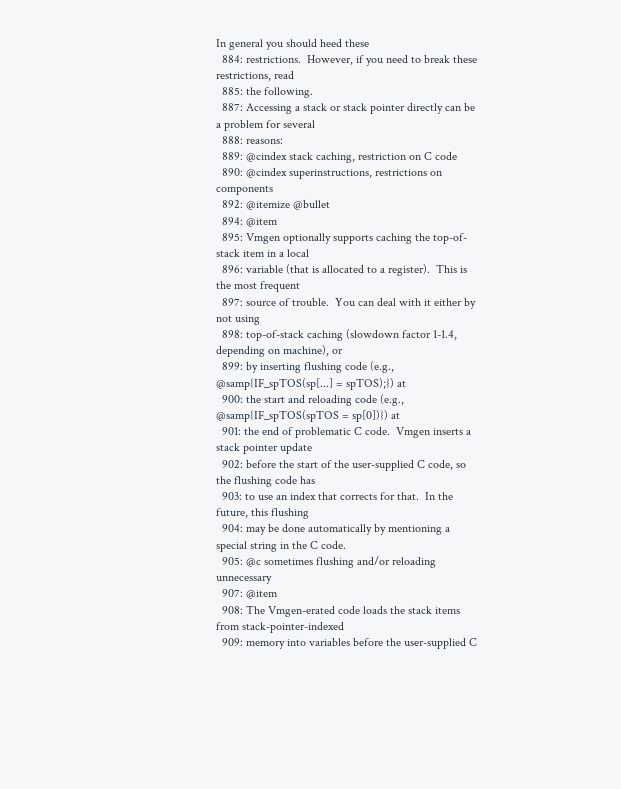In general you should heed these
  884: restrictions.  However, if you need to break these restrictions, read
  885: the following.
  887: Accessing a stack or stack pointer directly can be a problem for several
  888: reasons:
  889: @cindex stack caching, restriction on C code
  890: @cindex superinstructions, restrictions on components
  892: @itemize @bullet
  894: @item
  895: Vmgen optionally supports caching the top-of-stack item in a local
  896: variable (that is allocated to a register).  This is the most frequent
  897: source of trouble.  You can deal with it either by not using
  898: top-of-stack caching (slowdown factor 1-1.4, depending on machine), or
  899: by inserting flushing code (e.g., @samp{IF_spTOS(sp[...] = spTOS);}) at
  900: the start and reloading code (e.g., @samp{IF_spTOS(spTOS = sp[0])}) at
  901: the end of problematic C code.  Vmgen inserts a stack pointer update
  902: before the start of the user-supplied C code, so the flushing code has
  903: to use an index that corrects for that.  In the future, this flushing
  904: may be done automatically by mentioning a special string in the C code.
  905: @c sometimes flushing and/or reloading unnecessary
  907: @item
  908: The Vmgen-erated code loads the stack items from stack-pointer-indexed
  909: memory into variables before the user-supplied C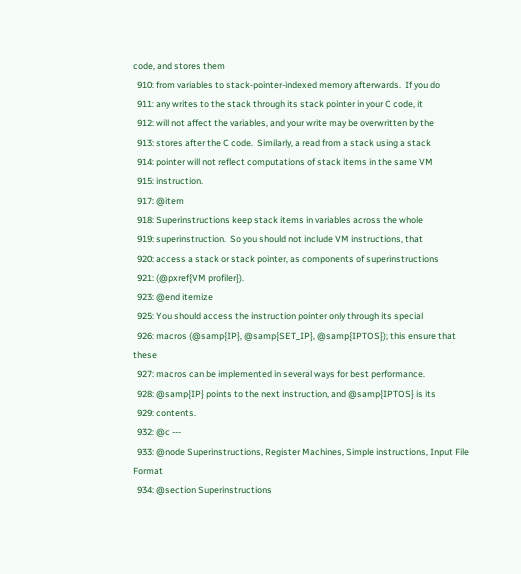code, and stores them
  910: from variables to stack-pointer-indexed memory afterwards.  If you do
  911: any writes to the stack through its stack pointer in your C code, it
  912: will not affect the variables, and your write may be overwritten by the
  913: stores after the C code.  Similarly, a read from a stack using a stack
  914: pointer will not reflect computations of stack items in the same VM
  915: instruction.
  917: @item
  918: Superinstructions keep stack items in variables across the whole
  919: superinstruction.  So you should not include VM instructions, that
  920: access a stack or stack pointer, as components of superinstructions
  921: (@pxref{VM profiler}).
  923: @end itemize
  925: You should access the instruction pointer only through its special
  926: macros (@samp{IP}, @samp{SET_IP}, @samp{IPTOS}); this ensure that these
  927: macros can be implemented in several ways for best performance.
  928: @samp{IP} points to the next instruction, and @samp{IPTOS} is its
  929: contents.
  932: @c ---
  933: @node Superinstructions, Register Machines, Simple instructions, Input File Format
  934: @section Superinstructions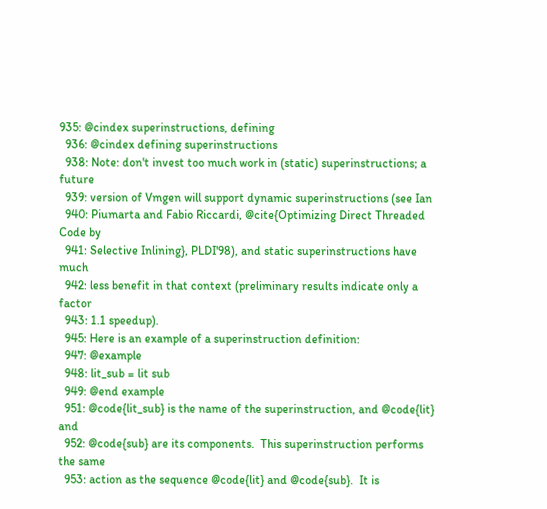935: @cindex superinstructions, defining
  936: @cindex defining superinstructions
  938: Note: don't invest too much work in (static) superinstructions; a future
  939: version of Vmgen will support dynamic superinstructions (see Ian
  940: Piumarta and Fabio Riccardi, @cite{Optimizing Direct Threaded Code by
  941: Selective Inlining}, PLDI'98), and static superinstructions have much
  942: less benefit in that context (preliminary results indicate only a factor
  943: 1.1 speedup).
  945: Here is an example of a superinstruction definition:
  947: @example
  948: lit_sub = lit sub
  949: @end example
  951: @code{lit_sub} is the name of the superinstruction, and @code{lit} and
  952: @code{sub} are its components.  This superinstruction performs the same
  953: action as the sequence @code{lit} and @code{sub}.  It is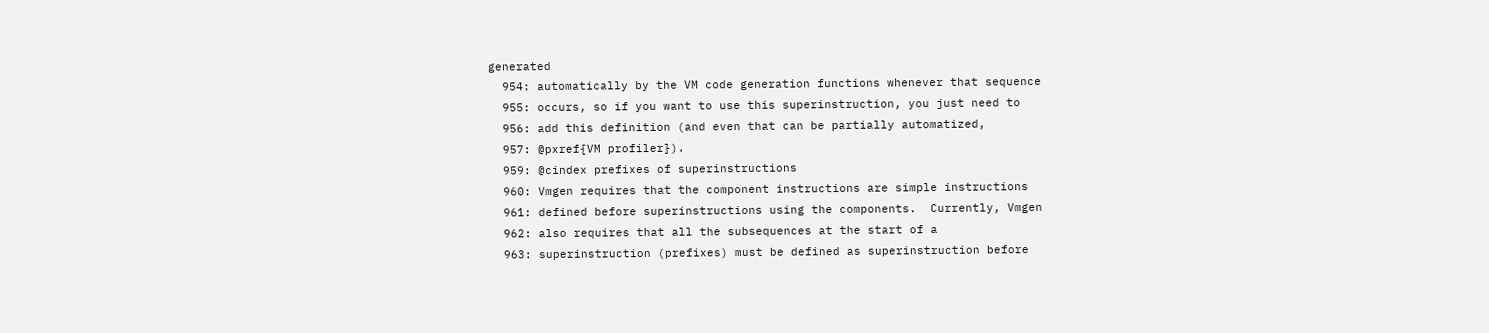generated
  954: automatically by the VM code generation functions whenever that sequence
  955: occurs, so if you want to use this superinstruction, you just need to
  956: add this definition (and even that can be partially automatized,
  957: @pxref{VM profiler}).
  959: @cindex prefixes of superinstructions
  960: Vmgen requires that the component instructions are simple instructions
  961: defined before superinstructions using the components.  Currently, Vmgen
  962: also requires that all the subsequences at the start of a
  963: superinstruction (prefixes) must be defined as superinstruction before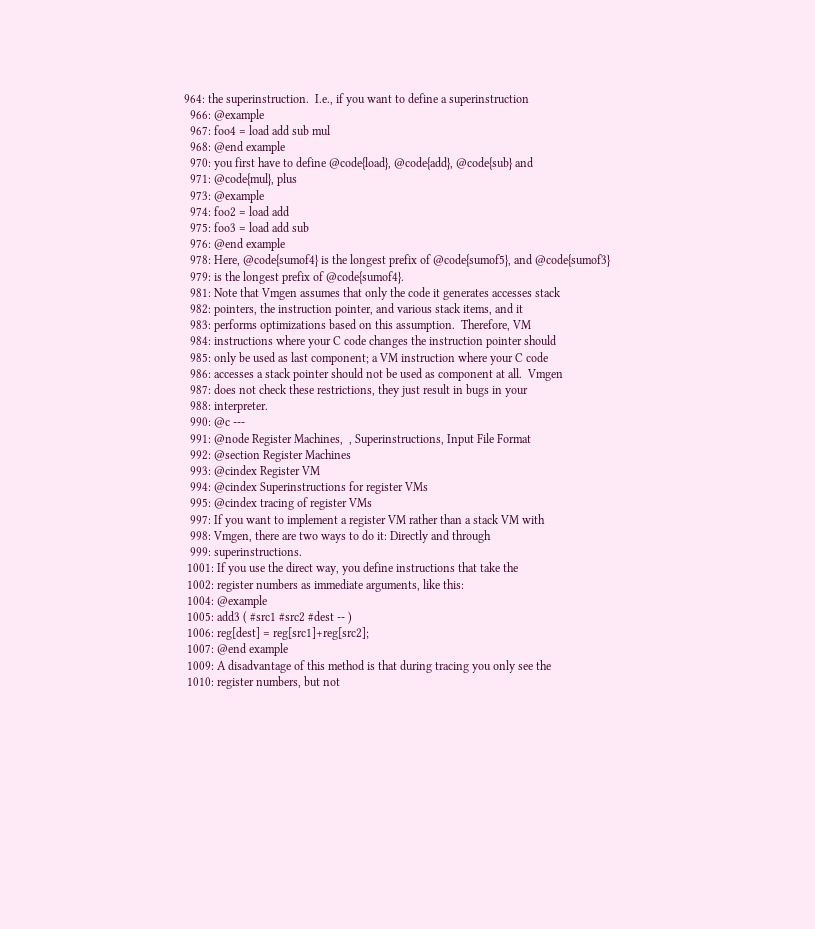964: the superinstruction.  I.e., if you want to define a superinstruction
  966: @example
  967: foo4 = load add sub mul
  968: @end example
  970: you first have to define @code{load}, @code{add}, @code{sub} and
  971: @code{mul}, plus
  973: @example
  974: foo2 = load add
  975: foo3 = load add sub
  976: @end example
  978: Here, @code{sumof4} is the longest prefix of @code{sumof5}, and @code{sumof3}
  979: is the longest prefix of @code{sumof4}.
  981: Note that Vmgen assumes that only the code it generates accesses stack
  982: pointers, the instruction pointer, and various stack items, and it
  983: performs optimizations based on this assumption.  Therefore, VM
  984: instructions where your C code changes the instruction pointer should
  985: only be used as last component; a VM instruction where your C code
  986: accesses a stack pointer should not be used as component at all.  Vmgen
  987: does not check these restrictions, they just result in bugs in your
  988: interpreter.
  990: @c ---
  991: @node Register Machines,  , Superinstructions, Input File Format
  992: @section Register Machines
  993: @cindex Register VM
  994: @cindex Superinstructions for register VMs
  995: @cindex tracing of register VMs
  997: If you want to implement a register VM rather than a stack VM with
  998: Vmgen, there are two ways to do it: Directly and through
  999: superinstructions.
 1001: If you use the direct way, you define instructions that take the
 1002: register numbers as immediate arguments, like this:
 1004: @example
 1005: add3 ( #src1 #src2 #dest -- )
 1006: reg[dest] = reg[src1]+reg[src2];
 1007: @end example
 1009: A disadvantage of this method is that during tracing you only see the
 1010: register numbers, but not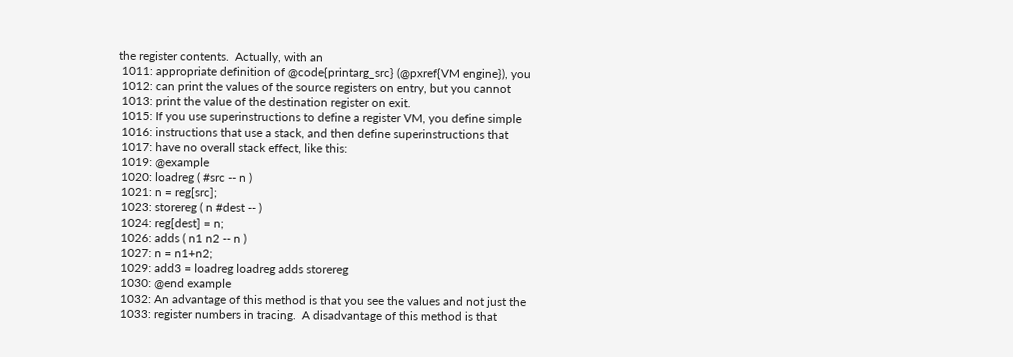the register contents.  Actually, with an
 1011: appropriate definition of @code{printarg_src} (@pxref{VM engine}), you
 1012: can print the values of the source registers on entry, but you cannot
 1013: print the value of the destination register on exit.
 1015: If you use superinstructions to define a register VM, you define simple
 1016: instructions that use a stack, and then define superinstructions that
 1017: have no overall stack effect, like this:
 1019: @example
 1020: loadreg ( #src -- n )
 1021: n = reg[src];
 1023: storereg ( n #dest -- )
 1024: reg[dest] = n;
 1026: adds ( n1 n2 -- n )
 1027: n = n1+n2;
 1029: add3 = loadreg loadreg adds storereg
 1030: @end example
 1032: An advantage of this method is that you see the values and not just the
 1033: register numbers in tracing.  A disadvantage of this method is that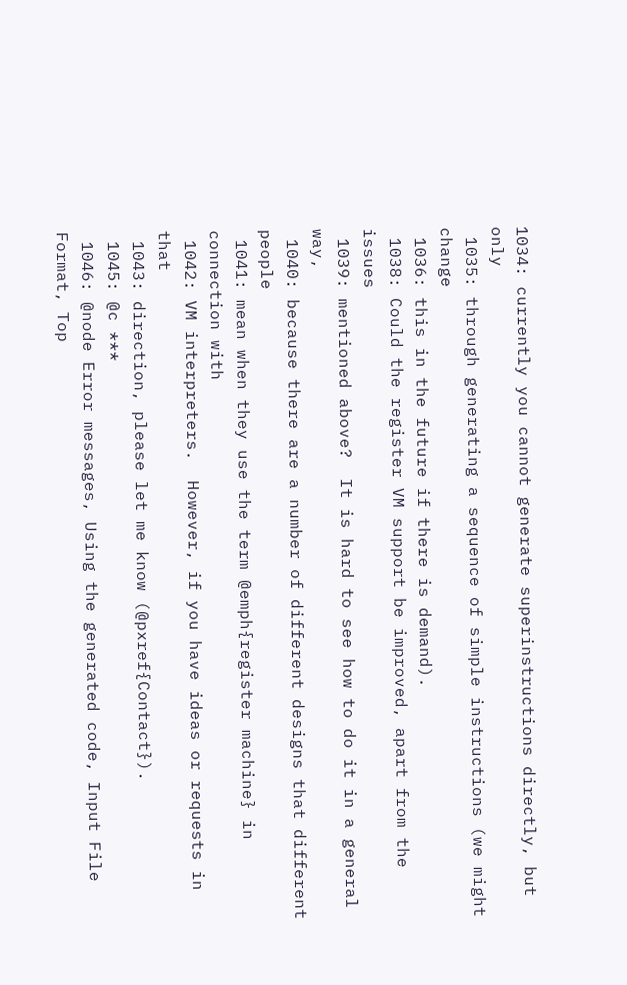1034: currently you cannot generate superinstructions directly, but only
 1035: through generating a sequence of simple instructions (we might change
 1036: this in the future if there is demand).
 1038: Could the register VM support be improved, apart from the issues
 1039: mentioned above?  It is hard to see how to do it in a general way,
 1040: because there are a number of different designs that different people
 1041: mean when they use the term @emph{register machine} in connection with
 1042: VM interpreters.  However, if you have ideas or requests in that
 1043: direction, please let me know (@pxref{Contact}).
 1045: @c ***
 1046: @node Error messages, Using the generated code, Input File Format, Top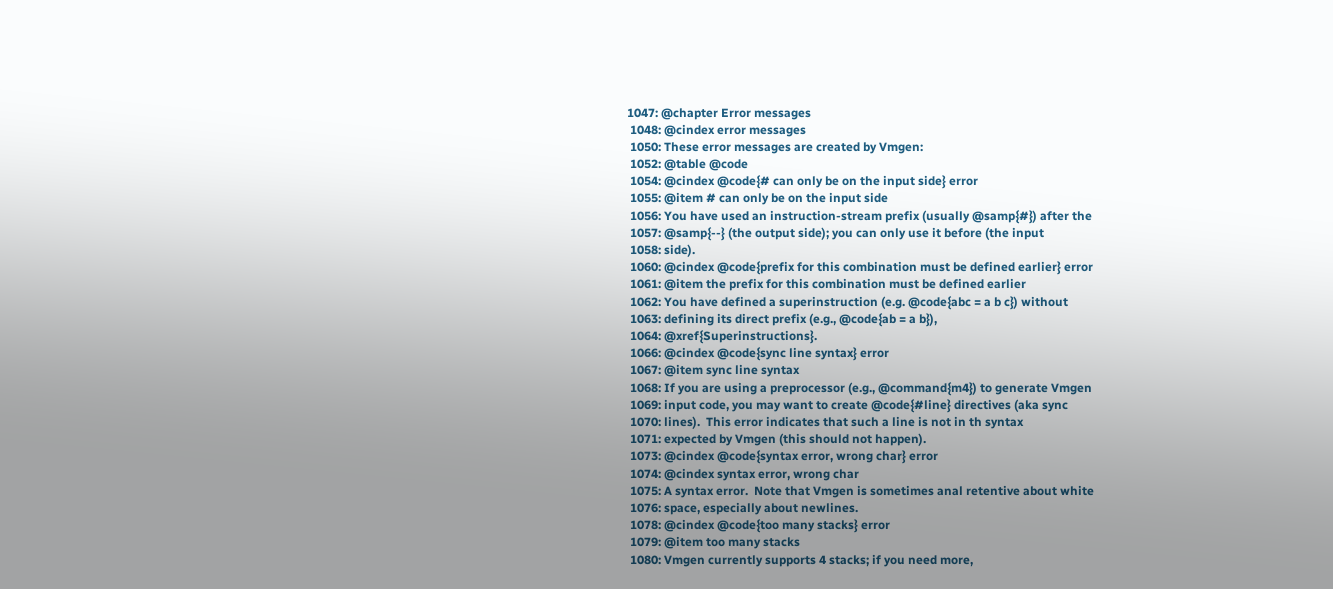1047: @chapter Error messages
 1048: @cindex error messages
 1050: These error messages are created by Vmgen:
 1052: @table @code
 1054: @cindex @code{# can only be on the input side} error
 1055: @item # can only be on the input side
 1056: You have used an instruction-stream prefix (usually @samp{#}) after the
 1057: @samp{--} (the output side); you can only use it before (the input
 1058: side).
 1060: @cindex @code{prefix for this combination must be defined earlier} error
 1061: @item the prefix for this combination must be defined earlier
 1062: You have defined a superinstruction (e.g. @code{abc = a b c}) without
 1063: defining its direct prefix (e.g., @code{ab = a b}),
 1064: @xref{Superinstructions}.
 1066: @cindex @code{sync line syntax} error
 1067: @item sync line syntax
 1068: If you are using a preprocessor (e.g., @command{m4}) to generate Vmgen
 1069: input code, you may want to create @code{#line} directives (aka sync
 1070: lines).  This error indicates that such a line is not in th syntax
 1071: expected by Vmgen (this should not happen).
 1073: @cindex @code{syntax error, wrong char} error
 1074: @cindex syntax error, wrong char
 1075: A syntax error.  Note that Vmgen is sometimes anal retentive about white
 1076: space, especially about newlines.
 1078: @cindex @code{too many stacks} error
 1079: @item too many stacks
 1080: Vmgen currently supports 4 stacks; if you need more,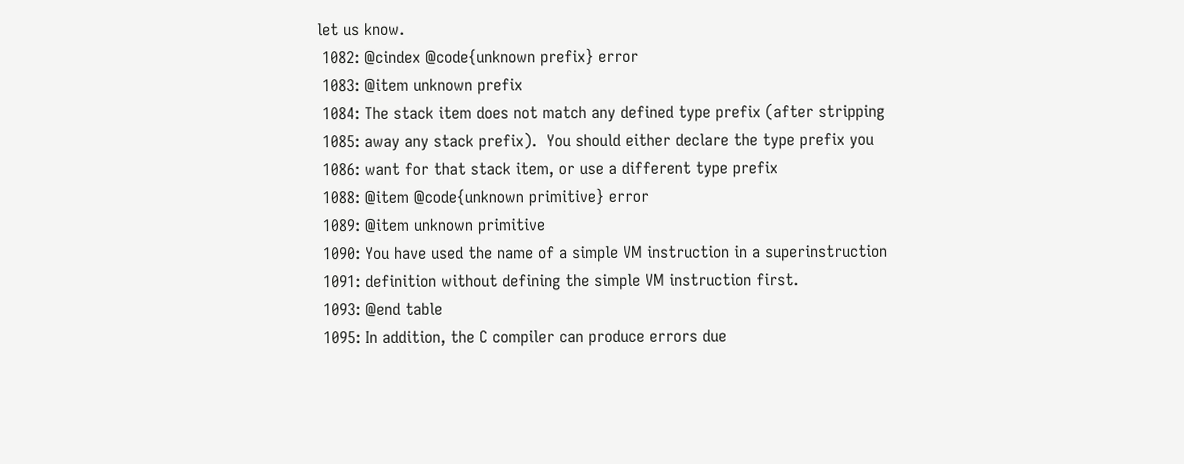let us know.
 1082: @cindex @code{unknown prefix} error
 1083: @item unknown prefix
 1084: The stack item does not match any defined type prefix (after stripping
 1085: away any stack prefix).  You should either declare the type prefix you
 1086: want for that stack item, or use a different type prefix
 1088: @item @code{unknown primitive} error
 1089: @item unknown primitive
 1090: You have used the name of a simple VM instruction in a superinstruction
 1091: definition without defining the simple VM instruction first.
 1093: @end table
 1095: In addition, the C compiler can produce errors due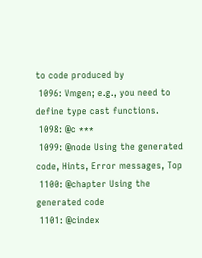to code produced by
 1096: Vmgen; e.g., you need to define type cast functions.
 1098: @c ***
 1099: @node Using the generated code, Hints, Error messages, Top
 1100: @chapter Using the generated code
 1101: @cindex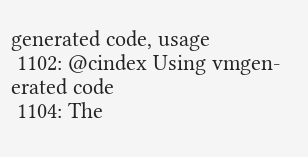generated code, usage
 1102: @cindex Using vmgen-erated code
 1104: The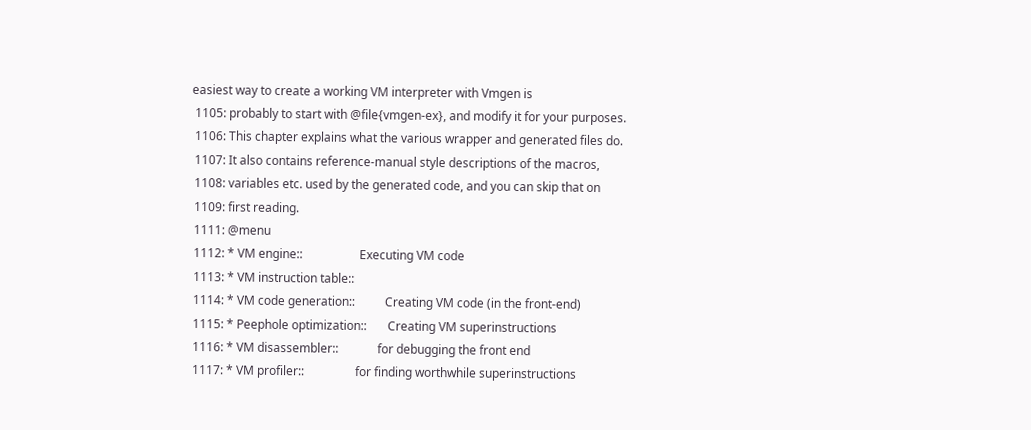easiest way to create a working VM interpreter with Vmgen is
 1105: probably to start with @file{vmgen-ex}, and modify it for your purposes.
 1106: This chapter explains what the various wrapper and generated files do.
 1107: It also contains reference-manual style descriptions of the macros,
 1108: variables etc. used by the generated code, and you can skip that on
 1109: first reading.
 1111: @menu
 1112: * VM engine::                   Executing VM code
 1113: * VM instruction table::
 1114: * VM code generation::          Creating VM code (in the front-end)
 1115: * Peephole optimization::       Creating VM superinstructions
 1116: * VM disassembler::             for debugging the front end
 1117: * VM profiler::                 for finding worthwhile superinstructions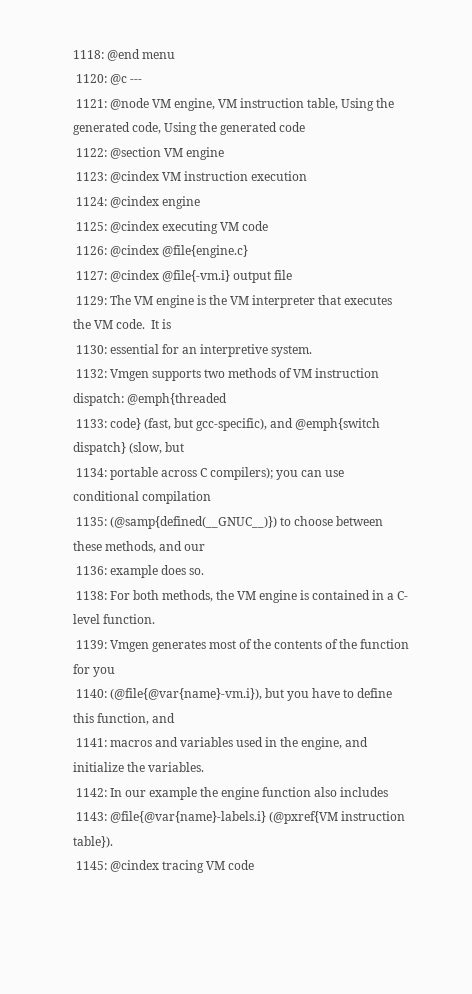1118: @end menu
 1120: @c ---
 1121: @node VM engine, VM instruction table, Using the generated code, Using the generated code
 1122: @section VM engine
 1123: @cindex VM instruction execution
 1124: @cindex engine
 1125: @cindex executing VM code
 1126: @cindex @file{engine.c}
 1127: @cindex @file{-vm.i} output file
 1129: The VM engine is the VM interpreter that executes the VM code.  It is
 1130: essential for an interpretive system.
 1132: Vmgen supports two methods of VM instruction dispatch: @emph{threaded
 1133: code} (fast, but gcc-specific), and @emph{switch dispatch} (slow, but
 1134: portable across C compilers); you can use conditional compilation
 1135: (@samp{defined(__GNUC__)}) to choose between these methods, and our
 1136: example does so.
 1138: For both methods, the VM engine is contained in a C-level function.
 1139: Vmgen generates most of the contents of the function for you
 1140: (@file{@var{name}-vm.i}), but you have to define this function, and
 1141: macros and variables used in the engine, and initialize the variables.
 1142: In our example the engine function also includes
 1143: @file{@var{name}-labels.i} (@pxref{VM instruction table}).
 1145: @cindex tracing VM code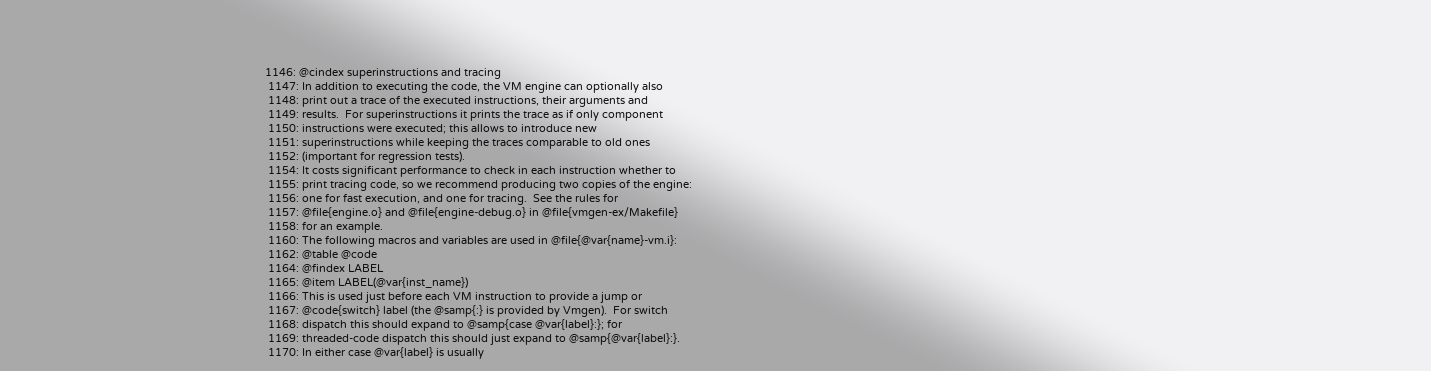1146: @cindex superinstructions and tracing
 1147: In addition to executing the code, the VM engine can optionally also
 1148: print out a trace of the executed instructions, their arguments and
 1149: results.  For superinstructions it prints the trace as if only component
 1150: instructions were executed; this allows to introduce new
 1151: superinstructions while keeping the traces comparable to old ones
 1152: (important for regression tests).
 1154: It costs significant performance to check in each instruction whether to
 1155: print tracing code, so we recommend producing two copies of the engine:
 1156: one for fast execution, and one for tracing.  See the rules for
 1157: @file{engine.o} and @file{engine-debug.o} in @file{vmgen-ex/Makefile}
 1158: for an example.
 1160: The following macros and variables are used in @file{@var{name}-vm.i}:
 1162: @table @code
 1164: @findex LABEL
 1165: @item LABEL(@var{inst_name})
 1166: This is used just before each VM instruction to provide a jump or
 1167: @code{switch} label (the @samp{:} is provided by Vmgen).  For switch
 1168: dispatch this should expand to @samp{case @var{label}:}; for
 1169: threaded-code dispatch this should just expand to @samp{@var{label}:}.
 1170: In either case @var{label} is usually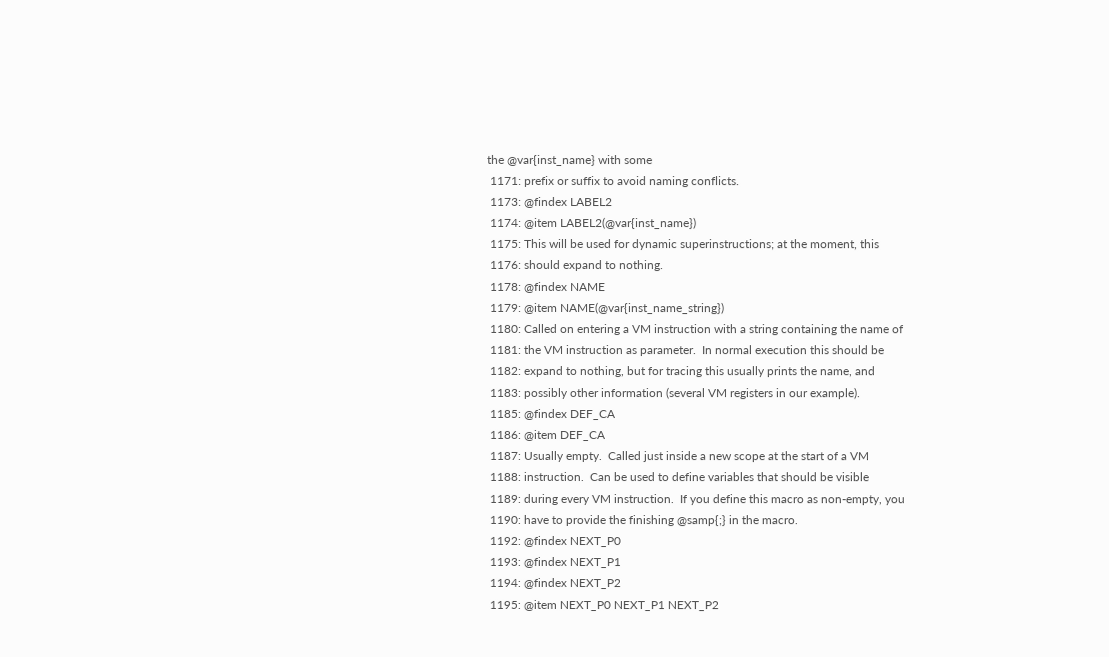the @var{inst_name} with some
 1171: prefix or suffix to avoid naming conflicts.
 1173: @findex LABEL2
 1174: @item LABEL2(@var{inst_name})
 1175: This will be used for dynamic superinstructions; at the moment, this
 1176: should expand to nothing.
 1178: @findex NAME
 1179: @item NAME(@var{inst_name_string})
 1180: Called on entering a VM instruction with a string containing the name of
 1181: the VM instruction as parameter.  In normal execution this should be
 1182: expand to nothing, but for tracing this usually prints the name, and
 1183: possibly other information (several VM registers in our example).
 1185: @findex DEF_CA
 1186: @item DEF_CA
 1187: Usually empty.  Called just inside a new scope at the start of a VM
 1188: instruction.  Can be used to define variables that should be visible
 1189: during every VM instruction.  If you define this macro as non-empty, you
 1190: have to provide the finishing @samp{;} in the macro.
 1192: @findex NEXT_P0
 1193: @findex NEXT_P1
 1194: @findex NEXT_P2
 1195: @item NEXT_P0 NEXT_P1 NEXT_P2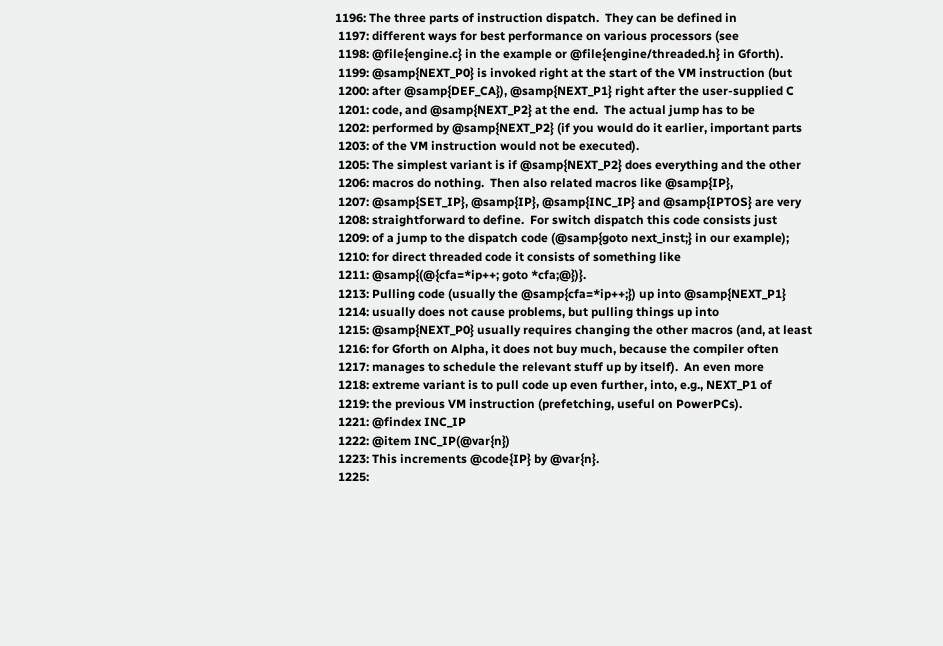1196: The three parts of instruction dispatch.  They can be defined in
 1197: different ways for best performance on various processors (see
 1198: @file{engine.c} in the example or @file{engine/threaded.h} in Gforth).
 1199: @samp{NEXT_P0} is invoked right at the start of the VM instruction (but
 1200: after @samp{DEF_CA}), @samp{NEXT_P1} right after the user-supplied C
 1201: code, and @samp{NEXT_P2} at the end.  The actual jump has to be
 1202: performed by @samp{NEXT_P2} (if you would do it earlier, important parts
 1203: of the VM instruction would not be executed).
 1205: The simplest variant is if @samp{NEXT_P2} does everything and the other
 1206: macros do nothing.  Then also related macros like @samp{IP},
 1207: @samp{SET_IP}, @samp{IP}, @samp{INC_IP} and @samp{IPTOS} are very
 1208: straightforward to define.  For switch dispatch this code consists just
 1209: of a jump to the dispatch code (@samp{goto next_inst;} in our example);
 1210: for direct threaded code it consists of something like
 1211: @samp{(@{cfa=*ip++; goto *cfa;@})}.
 1213: Pulling code (usually the @samp{cfa=*ip++;}) up into @samp{NEXT_P1}
 1214: usually does not cause problems, but pulling things up into
 1215: @samp{NEXT_P0} usually requires changing the other macros (and, at least
 1216: for Gforth on Alpha, it does not buy much, because the compiler often
 1217: manages to schedule the relevant stuff up by itself).  An even more
 1218: extreme variant is to pull code up even further, into, e.g., NEXT_P1 of
 1219: the previous VM instruction (prefetching, useful on PowerPCs).
 1221: @findex INC_IP
 1222: @item INC_IP(@var{n})
 1223: This increments @code{IP} by @var{n}.
 1225: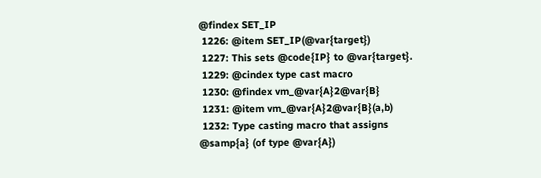@findex SET_IP
 1226: @item SET_IP(@var{target})
 1227: This sets @code{IP} to @var{target}.
 1229: @cindex type cast macro
 1230: @findex vm_@var{A}2@var{B}
 1231: @item vm_@var{A}2@var{B}(a,b)
 1232: Type casting macro that assigns @samp{a} (of type @var{A})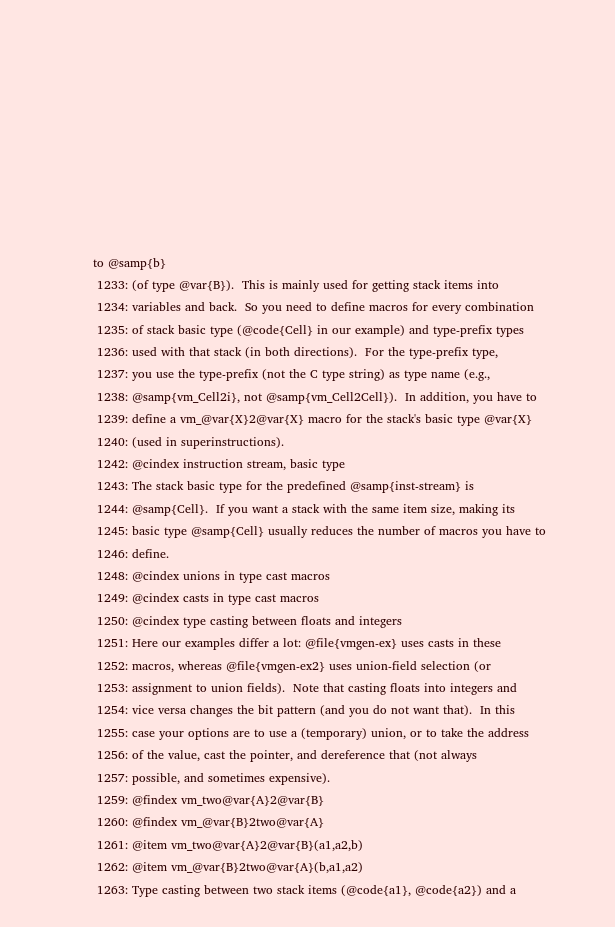to @samp{b}
 1233: (of type @var{B}).  This is mainly used for getting stack items into
 1234: variables and back.  So you need to define macros for every combination
 1235: of stack basic type (@code{Cell} in our example) and type-prefix types
 1236: used with that stack (in both directions).  For the type-prefix type,
 1237: you use the type-prefix (not the C type string) as type name (e.g.,
 1238: @samp{vm_Cell2i}, not @samp{vm_Cell2Cell}).  In addition, you have to
 1239: define a vm_@var{X}2@var{X} macro for the stack's basic type @var{X}
 1240: (used in superinstructions).
 1242: @cindex instruction stream, basic type
 1243: The stack basic type for the predefined @samp{inst-stream} is
 1244: @samp{Cell}.  If you want a stack with the same item size, making its
 1245: basic type @samp{Cell} usually reduces the number of macros you have to
 1246: define.
 1248: @cindex unions in type cast macros
 1249: @cindex casts in type cast macros
 1250: @cindex type casting between floats and integers
 1251: Here our examples differ a lot: @file{vmgen-ex} uses casts in these
 1252: macros, whereas @file{vmgen-ex2} uses union-field selection (or
 1253: assignment to union fields).  Note that casting floats into integers and
 1254: vice versa changes the bit pattern (and you do not want that).  In this
 1255: case your options are to use a (temporary) union, or to take the address
 1256: of the value, cast the pointer, and dereference that (not always
 1257: possible, and sometimes expensive).
 1259: @findex vm_two@var{A}2@var{B}
 1260: @findex vm_@var{B}2two@var{A}
 1261: @item vm_two@var{A}2@var{B}(a1,a2,b)
 1262: @item vm_@var{B}2two@var{A}(b,a1,a2)
 1263: Type casting between two stack items (@code{a1}, @code{a2}) and a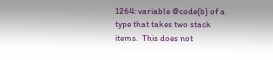1264: variable @code{b} of a type that takes two stack items.  This does not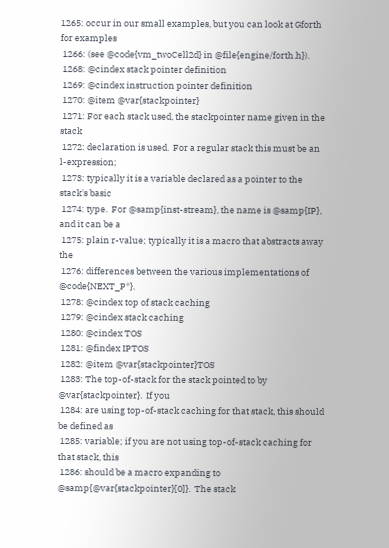1265: occur in our small examples, but you can look at Gforth for examples
 1266: (see @code{vm_twoCell2d} in @file{engine/forth.h}).
 1268: @cindex stack pointer definition
 1269: @cindex instruction pointer definition
 1270: @item @var{stackpointer}
 1271: For each stack used, the stackpointer name given in the stack
 1272: declaration is used.  For a regular stack this must be an l-expression;
 1273: typically it is a variable declared as a pointer to the stack's basic
 1274: type.  For @samp{inst-stream}, the name is @samp{IP}, and it can be a
 1275: plain r-value; typically it is a macro that abstracts away the
 1276: differences between the various implementations of @code{NEXT_P*}.
 1278: @cindex top of stack caching
 1279: @cindex stack caching
 1280: @cindex TOS
 1281: @findex IPTOS
 1282: @item @var{stackpointer}TOS
 1283: The top-of-stack for the stack pointed to by @var{stackpointer}.  If you
 1284: are using top-of-stack caching for that stack, this should be defined as
 1285: variable; if you are not using top-of-stack caching for that stack, this
 1286: should be a macro expanding to @samp{@var{stackpointer}[0]}.  The stack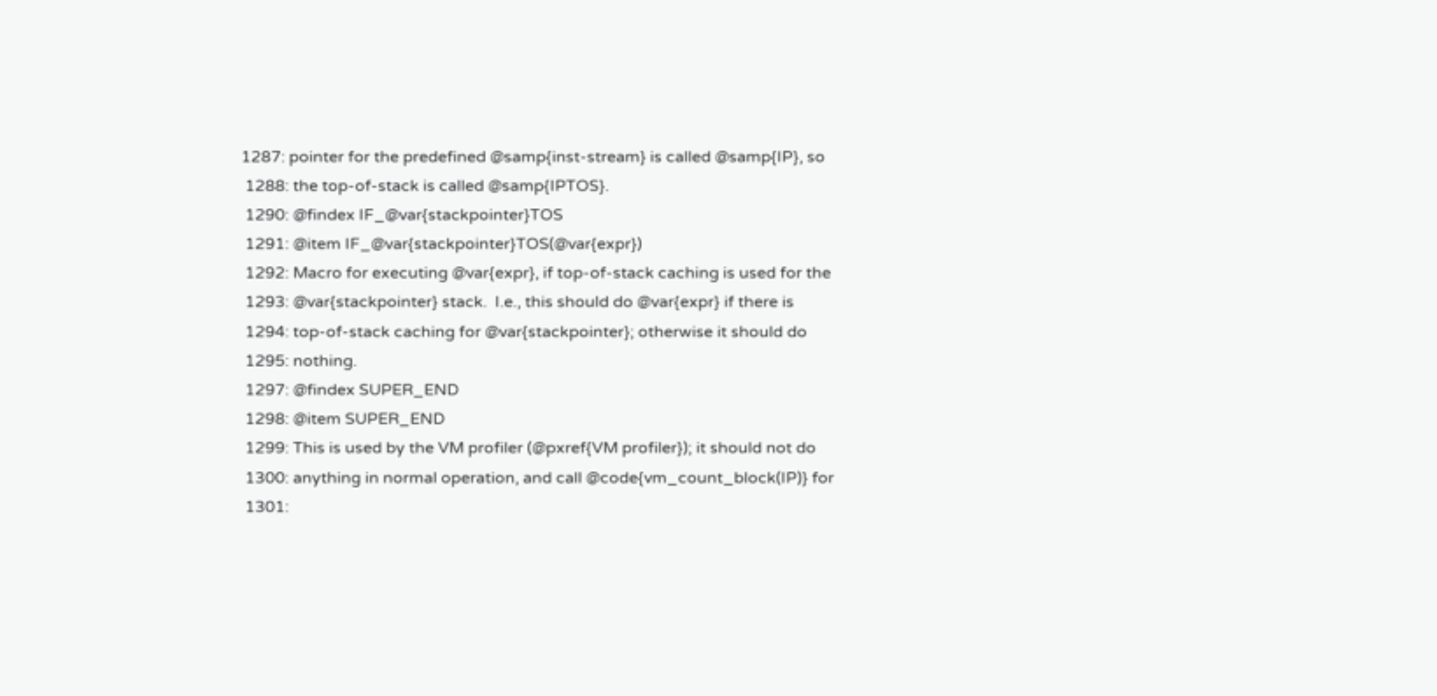1287: pointer for the predefined @samp{inst-stream} is called @samp{IP}, so
 1288: the top-of-stack is called @samp{IPTOS}.
 1290: @findex IF_@var{stackpointer}TOS
 1291: @item IF_@var{stackpointer}TOS(@var{expr})
 1292: Macro for executing @var{expr}, if top-of-stack caching is used for the
 1293: @var{stackpointer} stack.  I.e., this should do @var{expr} if there is
 1294: top-of-stack caching for @var{stackpointer}; otherwise it should do
 1295: nothing.
 1297: @findex SUPER_END
 1298: @item SUPER_END
 1299: This is used by the VM profiler (@pxref{VM profiler}); it should not do
 1300: anything in normal operation, and call @code{vm_count_block(IP)} for
 1301: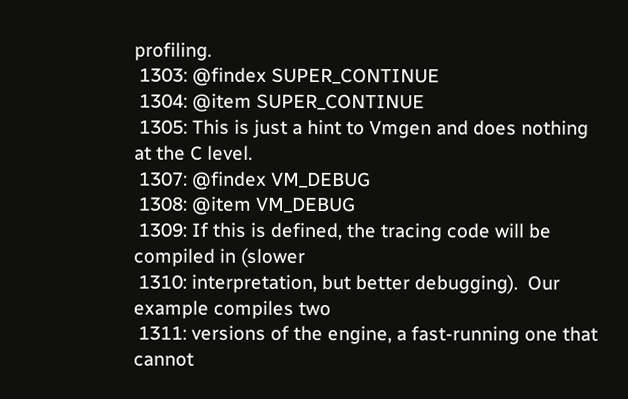profiling.
 1303: @findex SUPER_CONTINUE
 1304: @item SUPER_CONTINUE
 1305: This is just a hint to Vmgen and does nothing at the C level.
 1307: @findex VM_DEBUG
 1308: @item VM_DEBUG
 1309: If this is defined, the tracing code will be compiled in (slower
 1310: interpretation, but better debugging).  Our example compiles two
 1311: versions of the engine, a fast-running one that cannot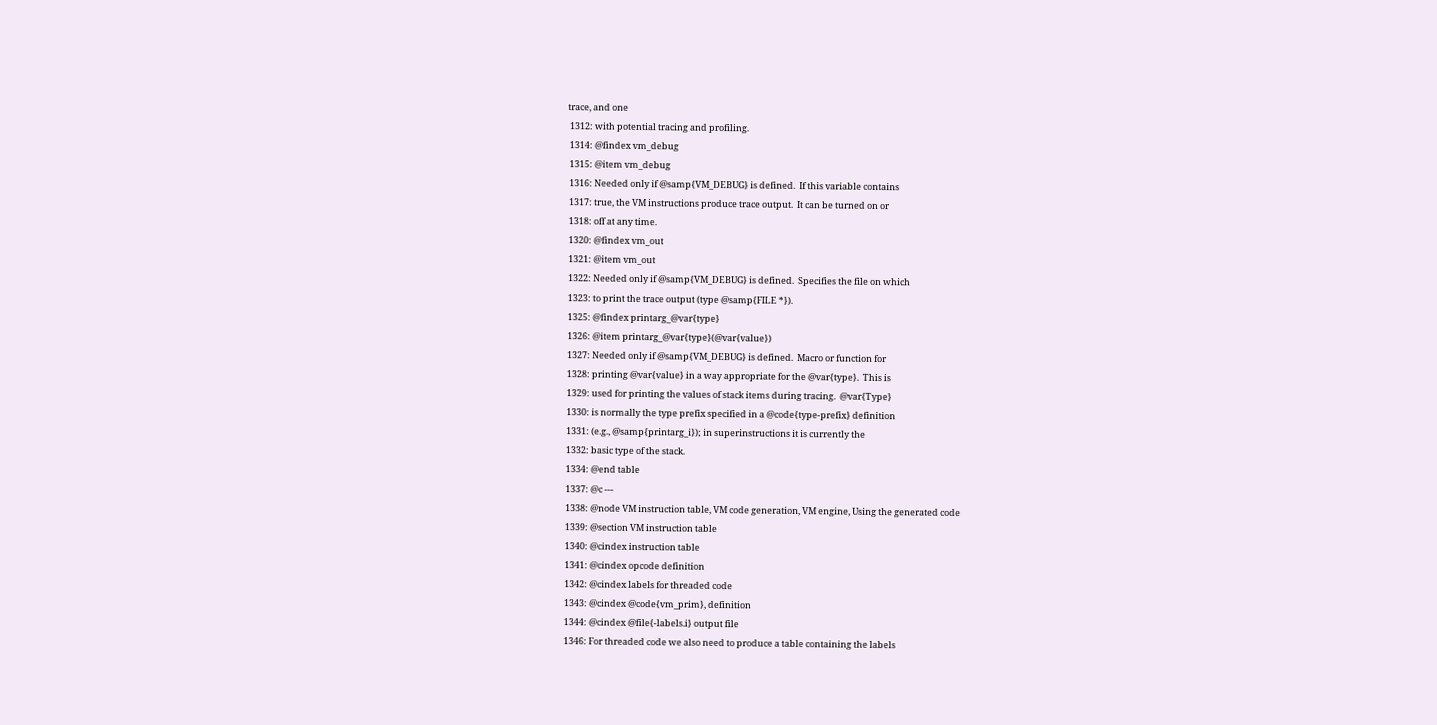trace, and one
 1312: with potential tracing and profiling.
 1314: @findex vm_debug
 1315: @item vm_debug
 1316: Needed only if @samp{VM_DEBUG} is defined.  If this variable contains
 1317: true, the VM instructions produce trace output.  It can be turned on or
 1318: off at any time.
 1320: @findex vm_out
 1321: @item vm_out
 1322: Needed only if @samp{VM_DEBUG} is defined.  Specifies the file on which
 1323: to print the trace output (type @samp{FILE *}).
 1325: @findex printarg_@var{type}
 1326: @item printarg_@var{type}(@var{value})
 1327: Needed only if @samp{VM_DEBUG} is defined.  Macro or function for
 1328: printing @var{value} in a way appropriate for the @var{type}.  This is
 1329: used for printing the values of stack items during tracing.  @var{Type}
 1330: is normally the type prefix specified in a @code{type-prefix} definition
 1331: (e.g., @samp{printarg_i}); in superinstructions it is currently the
 1332: basic type of the stack.
 1334: @end table
 1337: @c ---
 1338: @node VM instruction table, VM code generation, VM engine, Using the generated code
 1339: @section VM instruction table
 1340: @cindex instruction table
 1341: @cindex opcode definition
 1342: @cindex labels for threaded code
 1343: @cindex @code{vm_prim}, definition
 1344: @cindex @file{-labels.i} output file
 1346: For threaded code we also need to produce a table containing the labels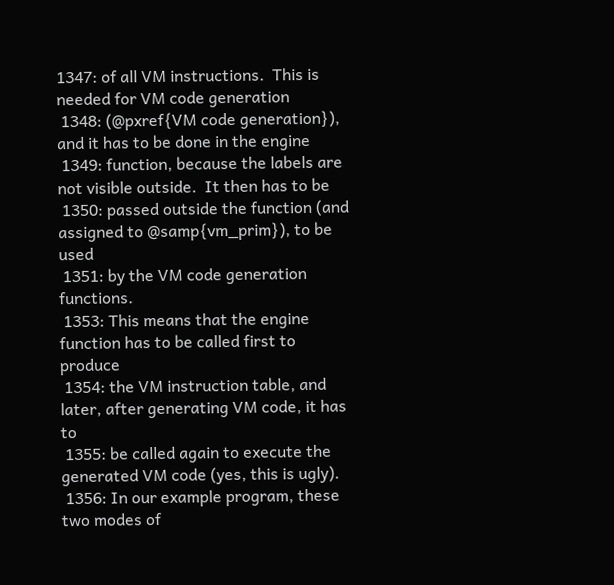1347: of all VM instructions.  This is needed for VM code generation
 1348: (@pxref{VM code generation}), and it has to be done in the engine
 1349: function, because the labels are not visible outside.  It then has to be
 1350: passed outside the function (and assigned to @samp{vm_prim}), to be used
 1351: by the VM code generation functions.
 1353: This means that the engine function has to be called first to produce
 1354: the VM instruction table, and later, after generating VM code, it has to
 1355: be called again to execute the generated VM code (yes, this is ugly).
 1356: In our example program, these two modes of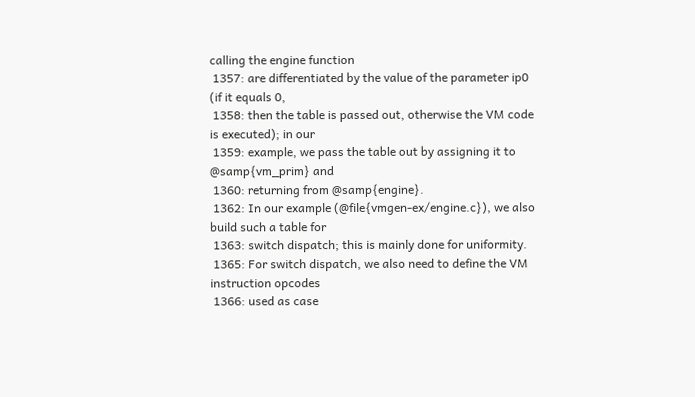calling the engine function
 1357: are differentiated by the value of the parameter ip0 (if it equals 0,
 1358: then the table is passed out, otherwise the VM code is executed); in our
 1359: example, we pass the table out by assigning it to @samp{vm_prim} and
 1360: returning from @samp{engine}.
 1362: In our example (@file{vmgen-ex/engine.c}), we also build such a table for
 1363: switch dispatch; this is mainly done for uniformity.
 1365: For switch dispatch, we also need to define the VM instruction opcodes
 1366: used as case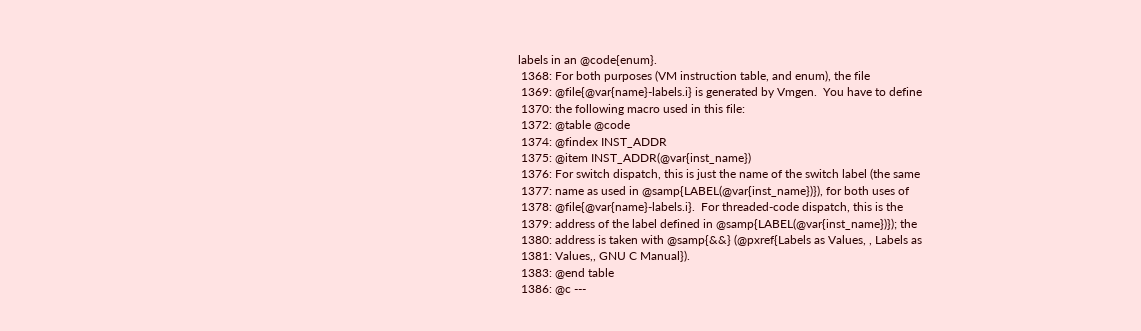labels in an @code{enum}.
 1368: For both purposes (VM instruction table, and enum), the file
 1369: @file{@var{name}-labels.i} is generated by Vmgen.  You have to define
 1370: the following macro used in this file:
 1372: @table @code
 1374: @findex INST_ADDR
 1375: @item INST_ADDR(@var{inst_name})
 1376: For switch dispatch, this is just the name of the switch label (the same
 1377: name as used in @samp{LABEL(@var{inst_name})}), for both uses of
 1378: @file{@var{name}-labels.i}.  For threaded-code dispatch, this is the
 1379: address of the label defined in @samp{LABEL(@var{inst_name})}); the
 1380: address is taken with @samp{&&} (@pxref{Labels as Values, , Labels as
 1381: Values,, GNU C Manual}).
 1383: @end table
 1386: @c ---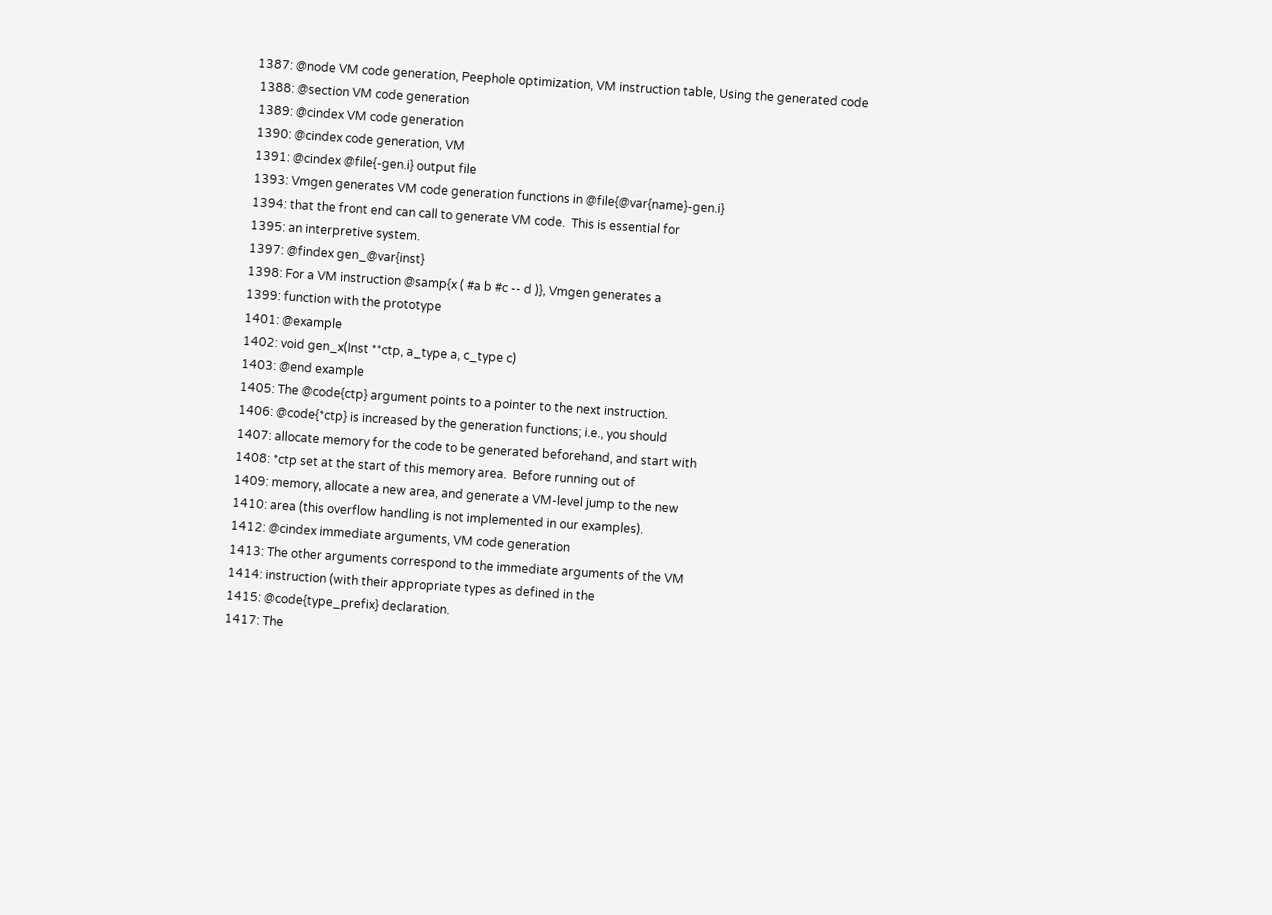1387: @node VM code generation, Peephole optimization, VM instruction table, Using the generated code
 1388: @section VM code generation
 1389: @cindex VM code generation
 1390: @cindex code generation, VM
 1391: @cindex @file{-gen.i} output file
 1393: Vmgen generates VM code generation functions in @file{@var{name}-gen.i}
 1394: that the front end can call to generate VM code.  This is essential for
 1395: an interpretive system.
 1397: @findex gen_@var{inst}
 1398: For a VM instruction @samp{x ( #a b #c -- d )}, Vmgen generates a
 1399: function with the prototype
 1401: @example
 1402: void gen_x(Inst **ctp, a_type a, c_type c)
 1403: @end example
 1405: The @code{ctp} argument points to a pointer to the next instruction.
 1406: @code{*ctp} is increased by the generation functions; i.e., you should
 1407: allocate memory for the code to be generated beforehand, and start with
 1408: *ctp set at the start of this memory area.  Before running out of
 1409: memory, allocate a new area, and generate a VM-level jump to the new
 1410: area (this overflow handling is not implemented in our examples).
 1412: @cindex immediate arguments, VM code generation
 1413: The other arguments correspond to the immediate arguments of the VM
 1414: instruction (with their appropriate types as defined in the
 1415: @code{type_prefix} declaration.
 1417: The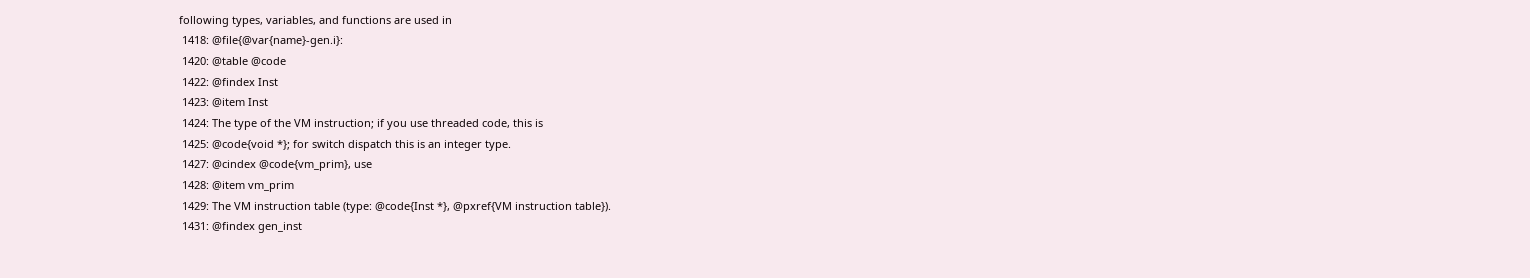following types, variables, and functions are used in
 1418: @file{@var{name}-gen.i}:
 1420: @table @code
 1422: @findex Inst
 1423: @item Inst
 1424: The type of the VM instruction; if you use threaded code, this is
 1425: @code{void *}; for switch dispatch this is an integer type.
 1427: @cindex @code{vm_prim}, use
 1428: @item vm_prim
 1429: The VM instruction table (type: @code{Inst *}, @pxref{VM instruction table}).
 1431: @findex gen_inst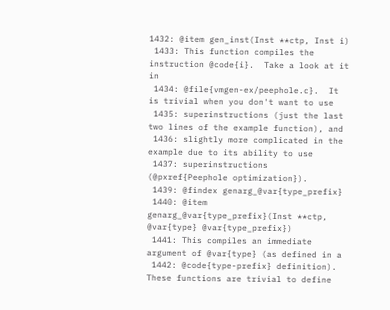1432: @item gen_inst(Inst **ctp, Inst i)
 1433: This function compiles the instruction @code{i}.  Take a look at it in
 1434: @file{vmgen-ex/peephole.c}.  It is trivial when you don't want to use
 1435: superinstructions (just the last two lines of the example function), and
 1436: slightly more complicated in the example due to its ability to use
 1437: superinstructions (@pxref{Peephole optimization}).
 1439: @findex genarg_@var{type_prefix}
 1440: @item genarg_@var{type_prefix}(Inst **ctp, @var{type} @var{type_prefix})
 1441: This compiles an immediate argument of @var{type} (as defined in a
 1442: @code{type-prefix} definition).  These functions are trivial to define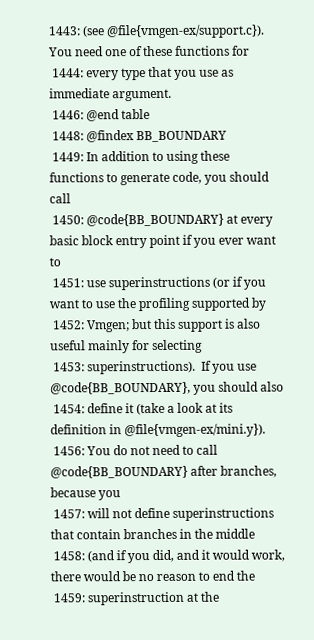1443: (see @file{vmgen-ex/support.c}).  You need one of these functions for
 1444: every type that you use as immediate argument.
 1446: @end table
 1448: @findex BB_BOUNDARY
 1449: In addition to using these functions to generate code, you should call
 1450: @code{BB_BOUNDARY} at every basic block entry point if you ever want to
 1451: use superinstructions (or if you want to use the profiling supported by
 1452: Vmgen; but this support is also useful mainly for selecting
 1453: superinstructions).  If you use @code{BB_BOUNDARY}, you should also
 1454: define it (take a look at its definition in @file{vmgen-ex/mini.y}).
 1456: You do not need to call @code{BB_BOUNDARY} after branches, because you
 1457: will not define superinstructions that contain branches in the middle
 1458: (and if you did, and it would work, there would be no reason to end the
 1459: superinstruction at the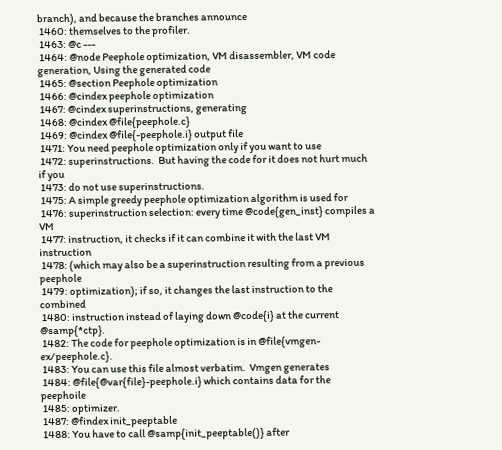branch), and because the branches announce
 1460: themselves to the profiler.
 1463: @c ---
 1464: @node Peephole optimization, VM disassembler, VM code generation, Using the generated code
 1465: @section Peephole optimization
 1466: @cindex peephole optimization
 1467: @cindex superinstructions, generating
 1468: @cindex @file{peephole.c}
 1469: @cindex @file{-peephole.i} output file
 1471: You need peephole optimization only if you want to use
 1472: superinstructions.  But having the code for it does not hurt much if you
 1473: do not use superinstructions.
 1475: A simple greedy peephole optimization algorithm is used for
 1476: superinstruction selection: every time @code{gen_inst} compiles a VM
 1477: instruction, it checks if it can combine it with the last VM instruction
 1478: (which may also be a superinstruction resulting from a previous peephole
 1479: optimization); if so, it changes the last instruction to the combined
 1480: instruction instead of laying down @code{i} at the current @samp{*ctp}.
 1482: The code for peephole optimization is in @file{vmgen-ex/peephole.c}.
 1483: You can use this file almost verbatim.  Vmgen generates
 1484: @file{@var{file}-peephole.i} which contains data for the peephoile
 1485: optimizer.
 1487: @findex init_peeptable
 1488: You have to call @samp{init_peeptable()} after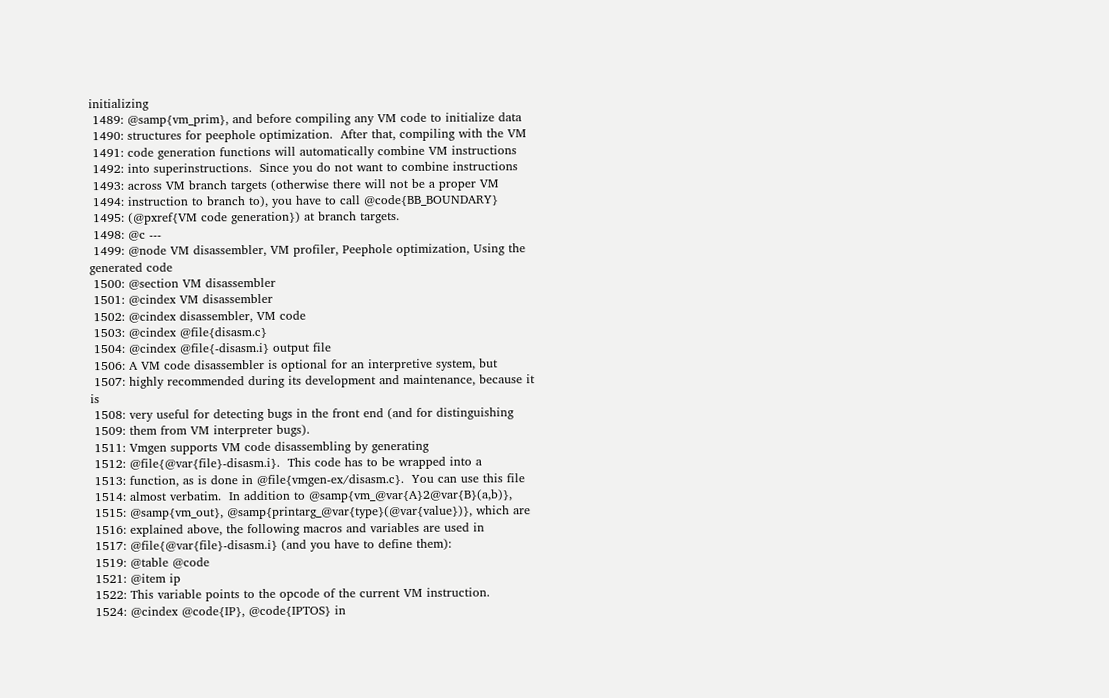initializing
 1489: @samp{vm_prim}, and before compiling any VM code to initialize data
 1490: structures for peephole optimization.  After that, compiling with the VM
 1491: code generation functions will automatically combine VM instructions
 1492: into superinstructions.  Since you do not want to combine instructions
 1493: across VM branch targets (otherwise there will not be a proper VM
 1494: instruction to branch to), you have to call @code{BB_BOUNDARY}
 1495: (@pxref{VM code generation}) at branch targets.
 1498: @c ---
 1499: @node VM disassembler, VM profiler, Peephole optimization, Using the generated code
 1500: @section VM disassembler
 1501: @cindex VM disassembler
 1502: @cindex disassembler, VM code
 1503: @cindex @file{disasm.c}
 1504: @cindex @file{-disasm.i} output file
 1506: A VM code disassembler is optional for an interpretive system, but
 1507: highly recommended during its development and maintenance, because it is
 1508: very useful for detecting bugs in the front end (and for distinguishing
 1509: them from VM interpreter bugs).
 1511: Vmgen supports VM code disassembling by generating
 1512: @file{@var{file}-disasm.i}.  This code has to be wrapped into a
 1513: function, as is done in @file{vmgen-ex/disasm.c}.  You can use this file
 1514: almost verbatim.  In addition to @samp{vm_@var{A}2@var{B}(a,b)},
 1515: @samp{vm_out}, @samp{printarg_@var{type}(@var{value})}, which are
 1516: explained above, the following macros and variables are used in
 1517: @file{@var{file}-disasm.i} (and you have to define them):
 1519: @table @code
 1521: @item ip
 1522: This variable points to the opcode of the current VM instruction.
 1524: @cindex @code{IP}, @code{IPTOS} in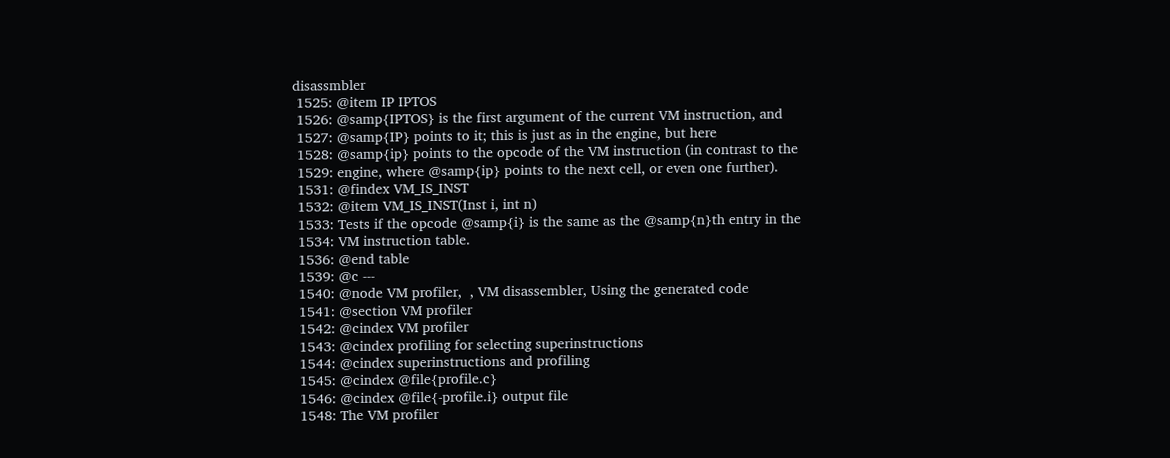disassmbler
 1525: @item IP IPTOS
 1526: @samp{IPTOS} is the first argument of the current VM instruction, and
 1527: @samp{IP} points to it; this is just as in the engine, but here
 1528: @samp{ip} points to the opcode of the VM instruction (in contrast to the
 1529: engine, where @samp{ip} points to the next cell, or even one further).
 1531: @findex VM_IS_INST
 1532: @item VM_IS_INST(Inst i, int n)
 1533: Tests if the opcode @samp{i} is the same as the @samp{n}th entry in the
 1534: VM instruction table.
 1536: @end table
 1539: @c ---
 1540: @node VM profiler,  , VM disassembler, Using the generated code
 1541: @section VM profiler
 1542: @cindex VM profiler
 1543: @cindex profiling for selecting superinstructions
 1544: @cindex superinstructions and profiling
 1545: @cindex @file{profile.c}
 1546: @cindex @file{-profile.i} output file
 1548: The VM profiler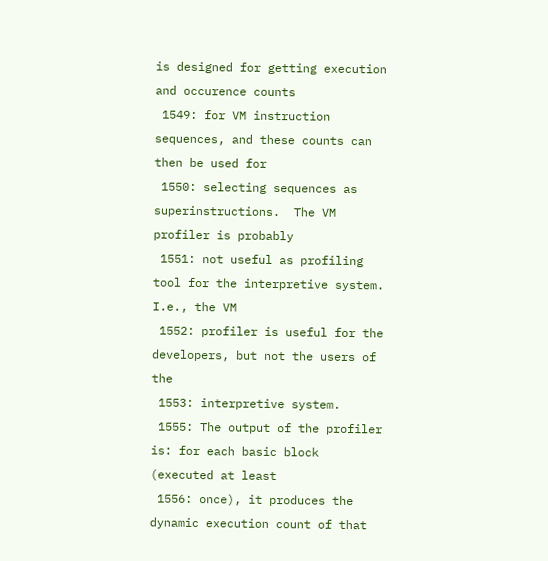is designed for getting execution and occurence counts
 1549: for VM instruction sequences, and these counts can then be used for
 1550: selecting sequences as superinstructions.  The VM profiler is probably
 1551: not useful as profiling tool for the interpretive system.  I.e., the VM
 1552: profiler is useful for the developers, but not the users of the
 1553: interpretive system.
 1555: The output of the profiler is: for each basic block (executed at least
 1556: once), it produces the dynamic execution count of that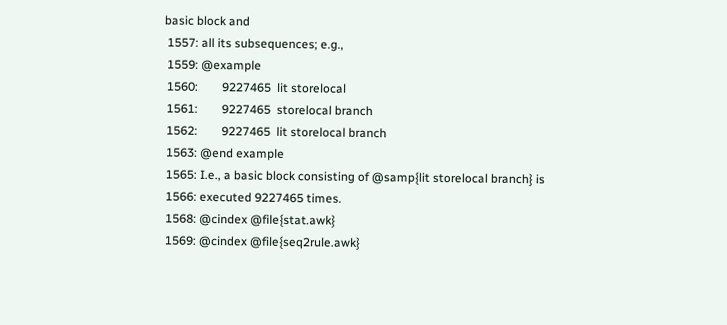basic block and
 1557: all its subsequences; e.g.,
 1559: @example
 1560:        9227465  lit storelocal
 1561:        9227465  storelocal branch
 1562:        9227465  lit storelocal branch
 1563: @end example
 1565: I.e., a basic block consisting of @samp{lit storelocal branch} is
 1566: executed 9227465 times.
 1568: @cindex @file{stat.awk}
 1569: @cindex @file{seq2rule.awk}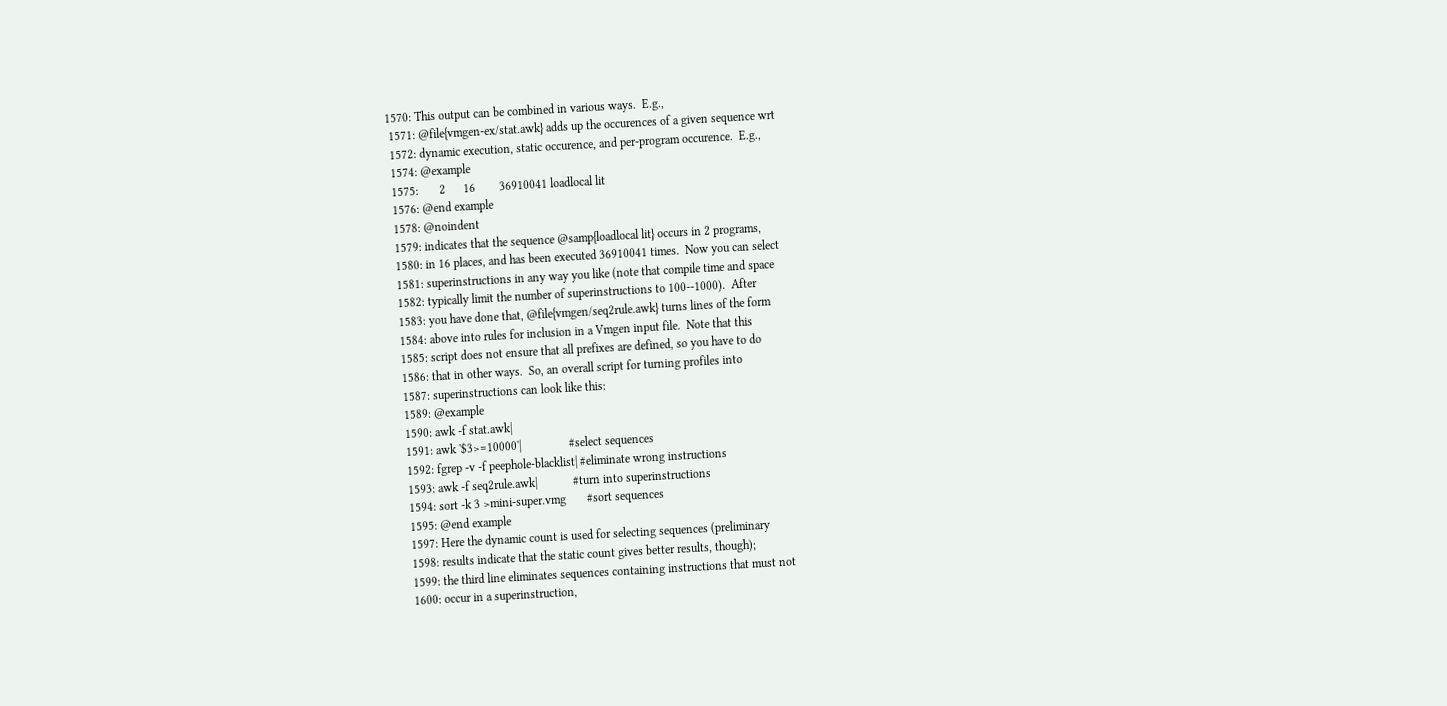1570: This output can be combined in various ways.  E.g.,
 1571: @file{vmgen-ex/stat.awk} adds up the occurences of a given sequence wrt
 1572: dynamic execution, static occurence, and per-program occurence.  E.g.,
 1574: @example
 1575:       2      16        36910041 loadlocal lit
 1576: @end example
 1578: @noindent
 1579: indicates that the sequence @samp{loadlocal lit} occurs in 2 programs,
 1580: in 16 places, and has been executed 36910041 times.  Now you can select
 1581: superinstructions in any way you like (note that compile time and space
 1582: typically limit the number of superinstructions to 100--1000).  After
 1583: you have done that, @file{vmgen/seq2rule.awk} turns lines of the form
 1584: above into rules for inclusion in a Vmgen input file.  Note that this
 1585: script does not ensure that all prefixes are defined, so you have to do
 1586: that in other ways.  So, an overall script for turning profiles into
 1587: superinstructions can look like this:
 1589: @example
 1590: awk -f stat.awk|
 1591: awk '$3>=10000'|                #select sequences
 1592: fgrep -v -f peephole-blacklist| #eliminate wrong instructions
 1593: awk -f seq2rule.awk|            #turn into superinstructions
 1594: sort -k 3 >mini-super.vmg       #sort sequences
 1595: @end example
 1597: Here the dynamic count is used for selecting sequences (preliminary
 1598: results indicate that the static count gives better results, though);
 1599: the third line eliminates sequences containing instructions that must not
 1600: occur in a superinstruction,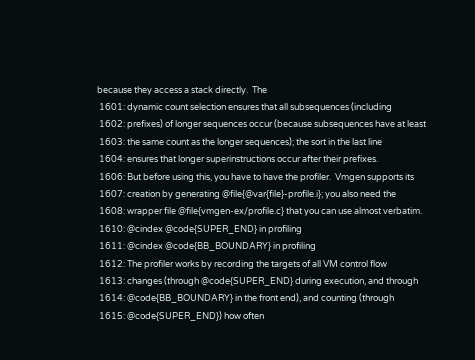because they access a stack directly.  The
 1601: dynamic count selection ensures that all subsequences (including
 1602: prefixes) of longer sequences occur (because subsequences have at least
 1603: the same count as the longer sequences); the sort in the last line
 1604: ensures that longer superinstructions occur after their prefixes.
 1606: But before using this, you have to have the profiler.  Vmgen supports its
 1607: creation by generating @file{@var{file}-profile.i}; you also need the
 1608: wrapper file @file{vmgen-ex/profile.c} that you can use almost verbatim.
 1610: @cindex @code{SUPER_END} in profiling
 1611: @cindex @code{BB_BOUNDARY} in profiling
 1612: The profiler works by recording the targets of all VM control flow
 1613: changes (through @code{SUPER_END} during execution, and through
 1614: @code{BB_BOUNDARY} in the front end), and counting (through
 1615: @code{SUPER_END}) how often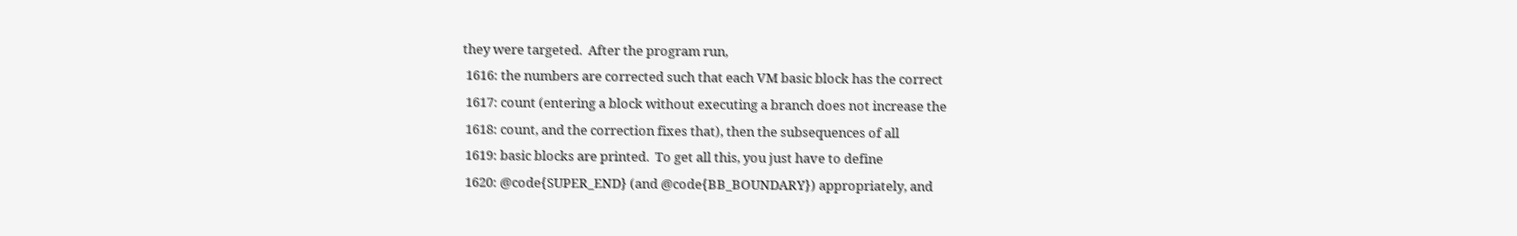they were targeted.  After the program run,
 1616: the numbers are corrected such that each VM basic block has the correct
 1617: count (entering a block without executing a branch does not increase the
 1618: count, and the correction fixes that), then the subsequences of all
 1619: basic blocks are printed.  To get all this, you just have to define
 1620: @code{SUPER_END} (and @code{BB_BOUNDARY}) appropriately, and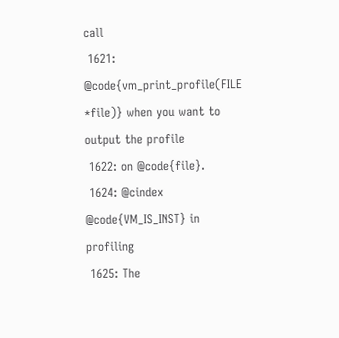call
 1621: @code{vm_print_profile(FILE *file)} when you want to output the profile
 1622: on @code{file}.
 1624: @cindex @code{VM_IS_INST} in profiling
 1625: The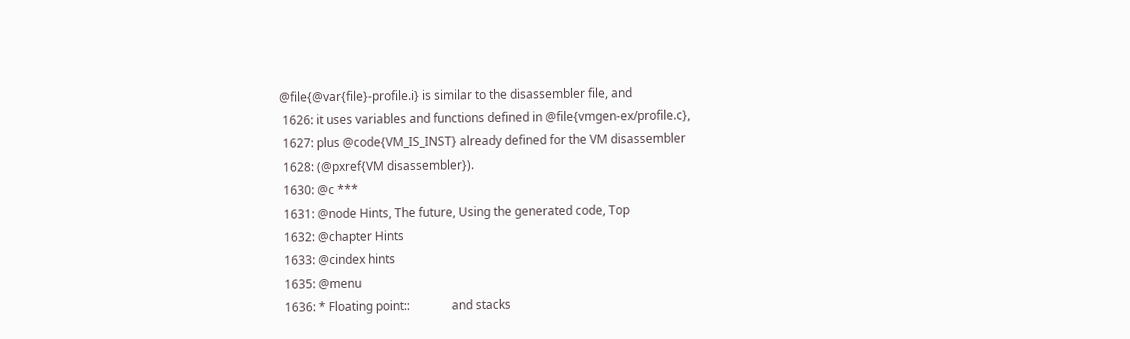@file{@var{file}-profile.i} is similar to the disassembler file, and
 1626: it uses variables and functions defined in @file{vmgen-ex/profile.c},
 1627: plus @code{VM_IS_INST} already defined for the VM disassembler
 1628: (@pxref{VM disassembler}).
 1630: @c ***
 1631: @node Hints, The future, Using the generated code, Top
 1632: @chapter Hints
 1633: @cindex hints
 1635: @menu
 1636: * Floating point::              and stacks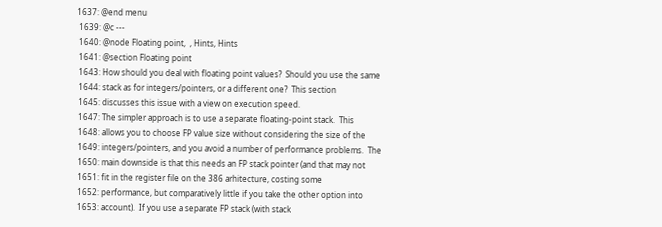1637: @end menu
 1639: @c ---
 1640: @node Floating point,  , Hints, Hints
 1641: @section Floating point
 1643: How should you deal with floating point values?  Should you use the same
 1644: stack as for integers/pointers, or a different one?  This section
 1645: discusses this issue with a view on execution speed.
 1647: The simpler approach is to use a separate floating-point stack.  This
 1648: allows you to choose FP value size without considering the size of the
 1649: integers/pointers, and you avoid a number of performance problems.  The
 1650: main downside is that this needs an FP stack pointer (and that may not
 1651: fit in the register file on the 386 arhitecture, costing some
 1652: performance, but comparatively little if you take the other option into
 1653: account).  If you use a separate FP stack (with stack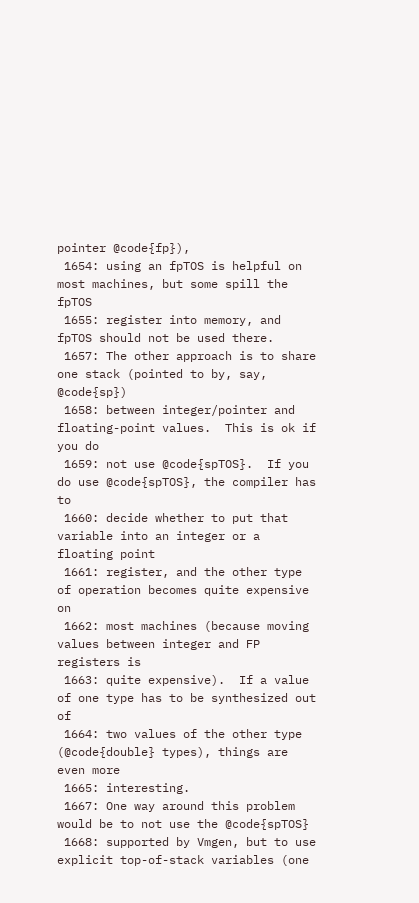pointer @code{fp}),
 1654: using an fpTOS is helpful on most machines, but some spill the fpTOS
 1655: register into memory, and fpTOS should not be used there.
 1657: The other approach is to share one stack (pointed to by, say, @code{sp})
 1658: between integer/pointer and floating-point values.  This is ok if you do
 1659: not use @code{spTOS}.  If you do use @code{spTOS}, the compiler has to
 1660: decide whether to put that variable into an integer or a floating point
 1661: register, and the other type of operation becomes quite expensive on
 1662: most machines (because moving values between integer and FP registers is
 1663: quite expensive).  If a value of one type has to be synthesized out of
 1664: two values of the other type (@code{double} types), things are even more
 1665: interesting.
 1667: One way around this problem would be to not use the @code{spTOS}
 1668: supported by Vmgen, but to use explicit top-of-stack variables (one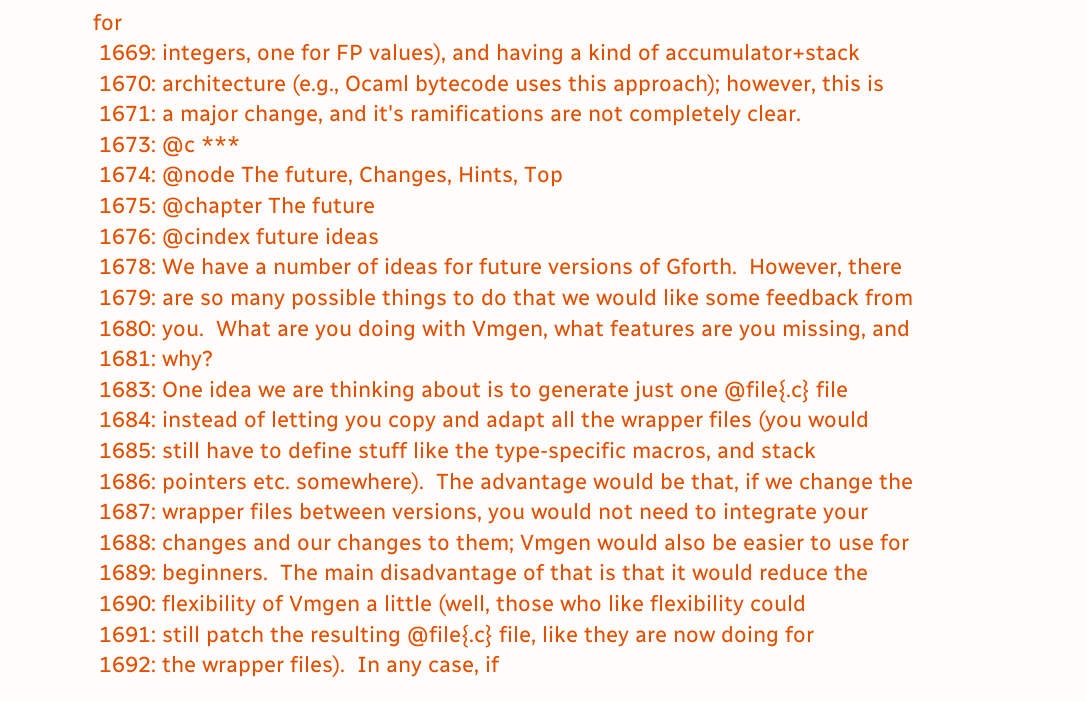for
 1669: integers, one for FP values), and having a kind of accumulator+stack
 1670: architecture (e.g., Ocaml bytecode uses this approach); however, this is
 1671: a major change, and it's ramifications are not completely clear.
 1673: @c ***
 1674: @node The future, Changes, Hints, Top
 1675: @chapter The future
 1676: @cindex future ideas
 1678: We have a number of ideas for future versions of Gforth.  However, there
 1679: are so many possible things to do that we would like some feedback from
 1680: you.  What are you doing with Vmgen, what features are you missing, and
 1681: why?
 1683: One idea we are thinking about is to generate just one @file{.c} file
 1684: instead of letting you copy and adapt all the wrapper files (you would
 1685: still have to define stuff like the type-specific macros, and stack
 1686: pointers etc. somewhere).  The advantage would be that, if we change the
 1687: wrapper files between versions, you would not need to integrate your
 1688: changes and our changes to them; Vmgen would also be easier to use for
 1689: beginners.  The main disadvantage of that is that it would reduce the
 1690: flexibility of Vmgen a little (well, those who like flexibility could
 1691: still patch the resulting @file{.c} file, like they are now doing for
 1692: the wrapper files).  In any case, if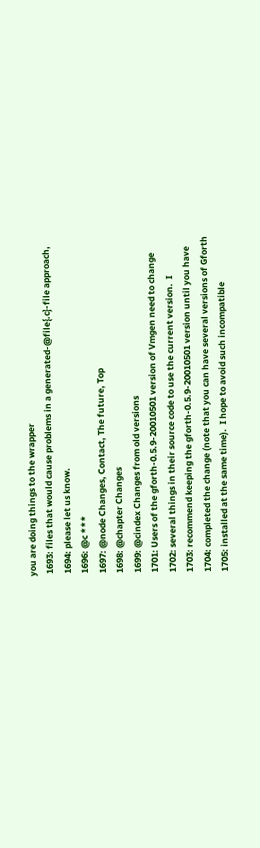you are doing things to the wrapper
 1693: files that would cause problems in a generated-@file{.c}-file approach,
 1694: please let us know.
 1696: @c ***
 1697: @node Changes, Contact, The future, Top
 1698: @chapter Changes
 1699: @cindex Changes from old versions
 1701: Users of the gforth-0.5.9-20010501 version of Vmgen need to change
 1702: several things in their source code to use the current version.  I
 1703: recommend keeping the gforth-0.5.9-20010501 version until you have
 1704: completed the change (note that you can have several versions of Gforth
 1705: installed at the same time).  I hope to avoid such incompatible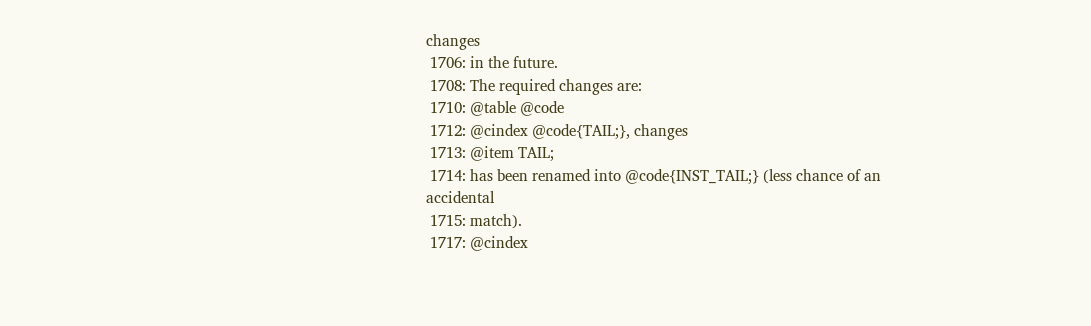changes
 1706: in the future.
 1708: The required changes are:
 1710: @table @code
 1712: @cindex @code{TAIL;}, changes
 1713: @item TAIL;
 1714: has been renamed into @code{INST_TAIL;} (less chance of an accidental
 1715: match).
 1717: @cindex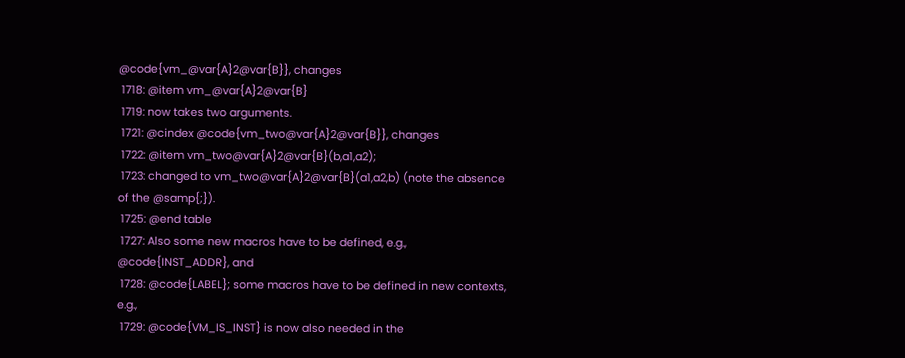@code{vm_@var{A}2@var{B}}, changes
 1718: @item vm_@var{A}2@var{B}
 1719: now takes two arguments.
 1721: @cindex @code{vm_two@var{A}2@var{B}}, changes
 1722: @item vm_two@var{A}2@var{B}(b,a1,a2);
 1723: changed to vm_two@var{A}2@var{B}(a1,a2,b) (note the absence of the @samp{;}).
 1725: @end table
 1727: Also some new macros have to be defined, e.g., @code{INST_ADDR}, and
 1728: @code{LABEL}; some macros have to be defined in new contexts, e.g.,
 1729: @code{VM_IS_INST} is now also needed in the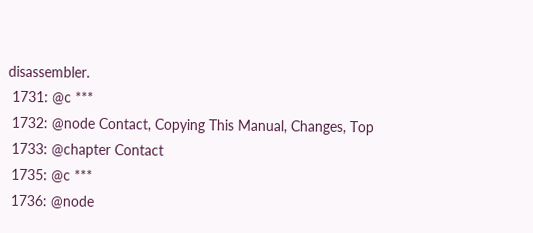disassembler.
 1731: @c ***
 1732: @node Contact, Copying This Manual, Changes, Top
 1733: @chapter Contact
 1735: @c ***
 1736: @node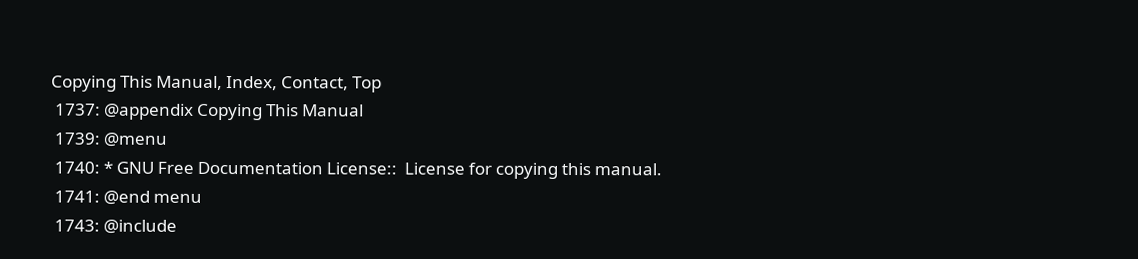Copying This Manual, Index, Contact, Top
 1737: @appendix Copying This Manual
 1739: @menu
 1740: * GNU Free Documentation License::  License for copying this manual.
 1741: @end menu
 1743: @include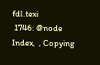fdl.texi
 1746: @node Index,  , Copying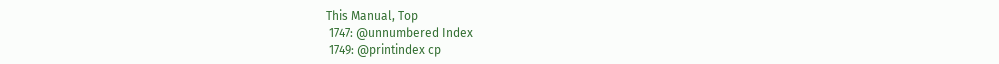This Manual, Top
 1747: @unnumbered Index
 1749: @printindex cp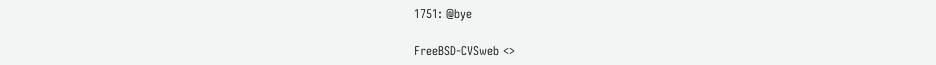1751: @bye

FreeBSD-CVSweb <>